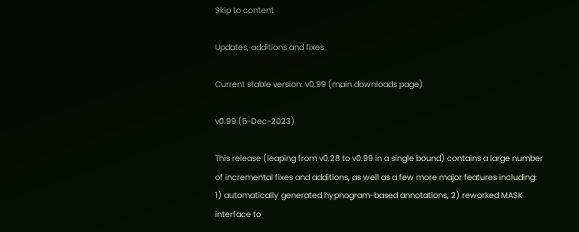Skip to content

Updates, additions and fixes

Current stable version: v0.99 (main downloads page)

v0.99 (5-Dec-2023)

This release (leaping from v0.28 to v0.99 in a single bound) contains a large number of incremental fixes and additions, as well as a few more major features including: 1) automatically generated hypnogram-based annotations, 2) reworked MASK interface to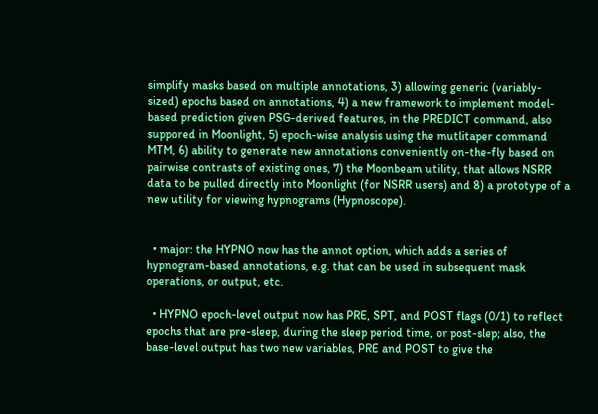simplify masks based on multiple annotations, 3) allowing generic (variably-sized) epochs based on annotations, 4) a new framework to implement model-based prediction given PSG-derived features, in the PREDICT command, also suppored in Moonlight, 5) epoch-wise analysis using the mutlitaper command MTM, 6) ability to generate new annotations conveniently on-the-fly based on pairwise contrasts of existing ones, 7) the Moonbeam utility, that allows NSRR data to be pulled directly into Moonlight (for NSRR users) and 8) a prototype of a new utility for viewing hypnograms (Hypnoscope).


  • major: the HYPNO now has the annot option, which adds a series of hypnogram-based annotations, e.g. that can be used in subsequent mask operations, or output, etc.

  • HYPNO epoch-level output now has PRE, SPT, and POST flags (0/1) to reflect epochs that are pre-sleep, during the sleep period time, or post-slep; also, the base-level output has two new variables, PRE and POST to give the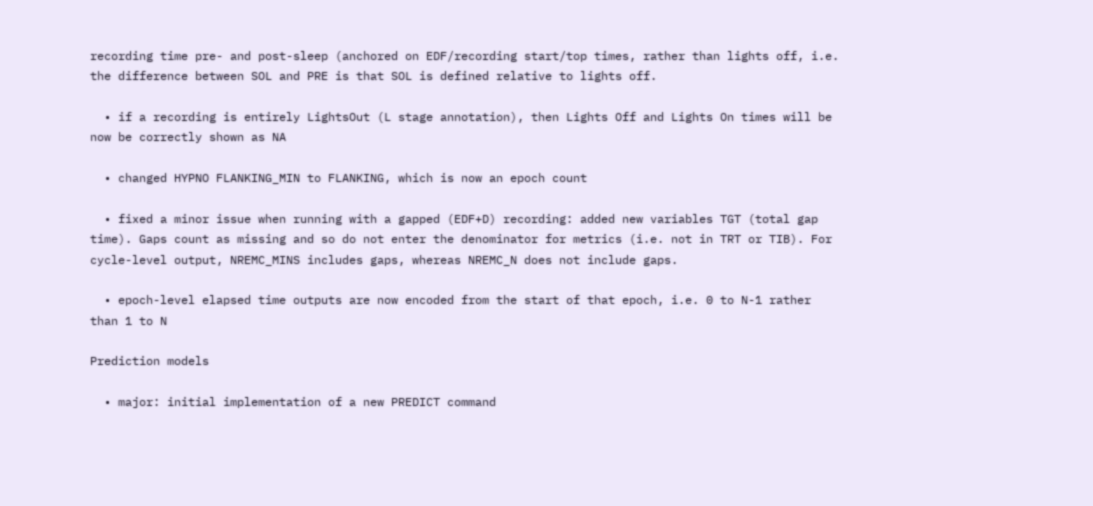recording time pre- and post-sleep (anchored on EDF/recording start/top times, rather than lights off, i.e. the difference between SOL and PRE is that SOL is defined relative to lights off.

  • if a recording is entirely LightsOut (L stage annotation), then Lights Off and Lights On times will be now be correctly shown as NA

  • changed HYPNO FLANKING_MIN to FLANKING, which is now an epoch count

  • fixed a minor issue when running with a gapped (EDF+D) recording: added new variables TGT (total gap time). Gaps count as missing and so do not enter the denominator for metrics (i.e. not in TRT or TIB). For cycle-level output, NREMC_MINS includes gaps, whereas NREMC_N does not include gaps.

  • epoch-level elapsed time outputs are now encoded from the start of that epoch, i.e. 0 to N-1 rather than 1 to N

Prediction models

  • major: initial implementation of a new PREDICT command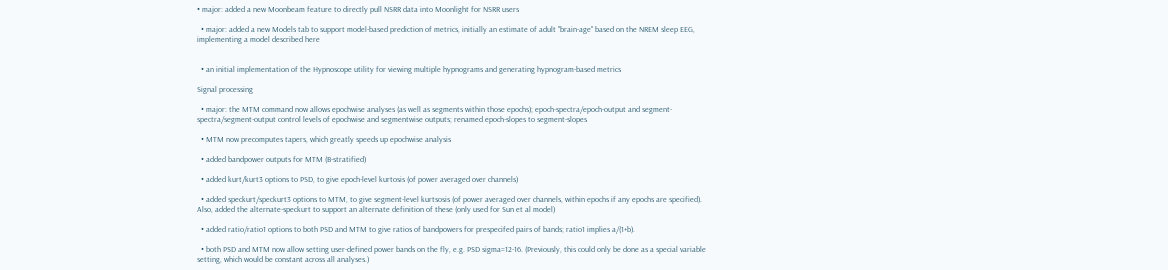• major: added a new Moonbeam feature to directly pull NSRR data into Moonlight for NSRR users

  • major: added a new Models tab to support model-based prediction of metrics, initially an estimate of adult "brain-age" based on the NREM sleep EEG, implementing a model described here


  • an initial implementation of the Hypnoscope utility for viewing multiple hypnograms and generating hypnogram-based metrics

Signal processing

  • major: the MTM command now allows epochwise analyses (as well as segments within those epochs); epoch-spectra/epoch-output and segment-spectra/segment-output control levels of epochwise and segmentwise outputs; renamed epoch-slopes to segment-slopes

  • MTM now precomputes tapers, which greatly speeds up epochwise analysis

  • added bandpower outputs for MTM (B-stratified)

  • added kurt/kurt3 options to PSD, to give epoch-level kurtosis (of power averaged over channels)

  • added speckurt/speckurt3 options to MTM, to give segment-level kurtsosis (of power averaged over channels, within epochs if any epochs are specified). Also, added the alternate-speckurt to support an alternate definition of these (only used for Sun et al model)

  • added ratio/ratio1 options to both PSD and MTM to give ratios of bandpowers for prespecifed pairs of bands; ratio1 implies a/(1+b).

  • both PSD and MTM now allow setting user-defined power bands on the fly, e.g. PSD sigma=12-16. (Previously, this could only be done as a special variable setting, which would be constant across all analyses.)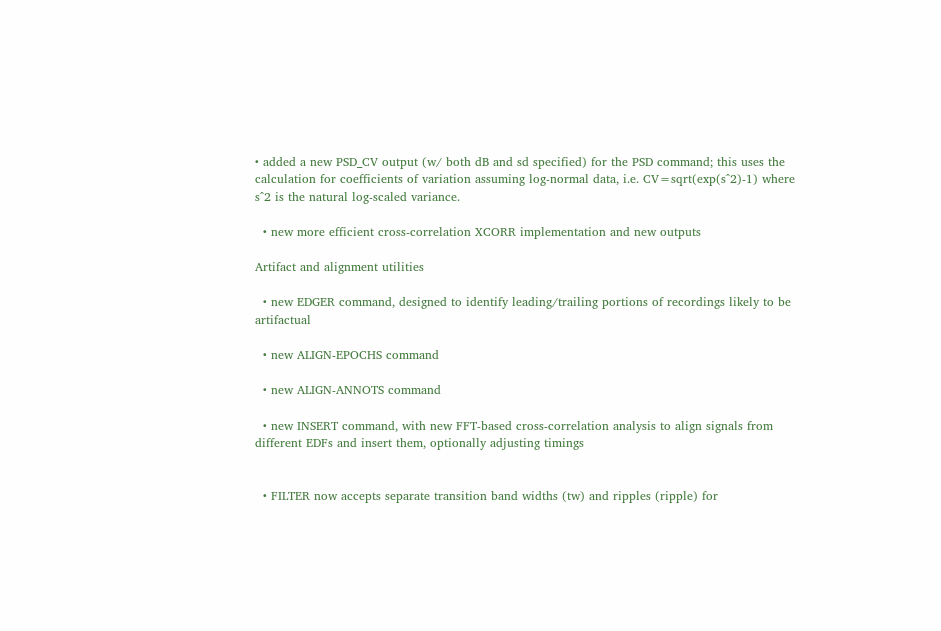• added a new PSD_CV output (w/ both dB and sd specified) for the PSD command; this uses the calculation for coefficients of variation assuming log-normal data, i.e. CV=sqrt(exp(s^2)-1) where s^2 is the natural log-scaled variance.

  • new more efficient cross-correlation XCORR implementation and new outputs

Artifact and alignment utilities

  • new EDGER command, designed to identify leading/trailing portions of recordings likely to be artifactual

  • new ALIGN-EPOCHS command

  • new ALIGN-ANNOTS command

  • new INSERT command, with new FFT-based cross-correlation analysis to align signals from different EDFs and insert them, optionally adjusting timings


  • FILTER now accepts separate transition band widths (tw) and ripples (ripple) for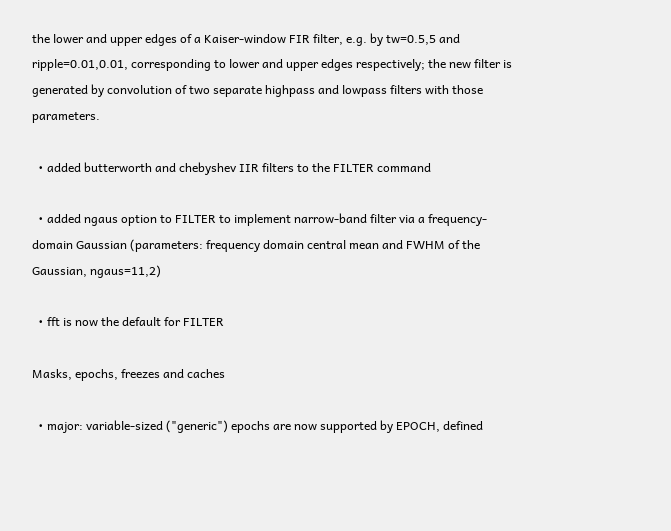the lower and upper edges of a Kaiser-window FIR filter, e.g. by tw=0.5,5 and ripple=0.01,0.01, corresponding to lower and upper edges respectively; the new filter is generated by convolution of two separate highpass and lowpass filters with those parameters.

  • added butterworth and chebyshev IIR filters to the FILTER command

  • added ngaus option to FILTER to implement narrow-band filter via a frequency-domain Gaussian (parameters: frequency domain central mean and FWHM of the Gaussian, ngaus=11,2)

  • fft is now the default for FILTER

Masks, epochs, freezes and caches

  • major: variable-sized ("generic") epochs are now supported by EPOCH, defined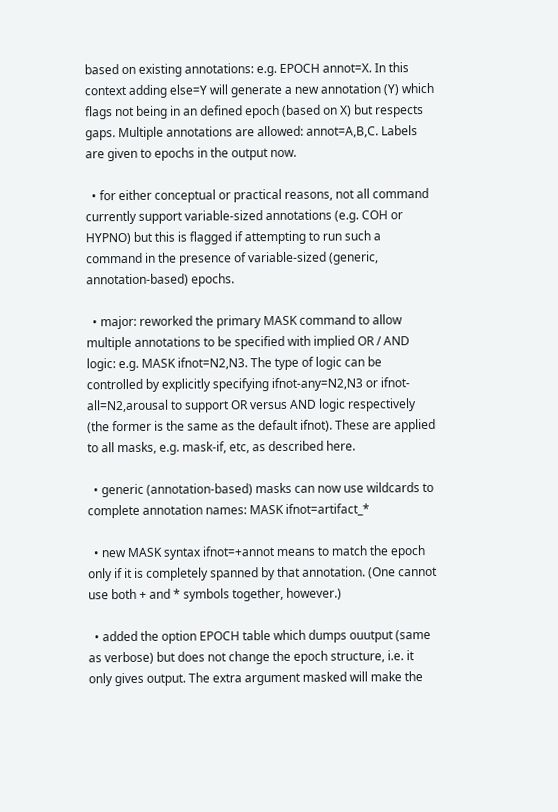based on existing annotations: e.g. EPOCH annot=X. In this context adding else=Y will generate a new annotation (Y) which flags not being in an defined epoch (based on X) but respects gaps. Multiple annotations are allowed: annot=A,B,C. Labels are given to epochs in the output now.

  • for either conceptual or practical reasons, not all command currently support variable-sized annotations (e.g. COH or HYPNO) but this is flagged if attempting to run such a command in the presence of variable-sized (generic, annotation-based) epochs.

  • major: reworked the primary MASK command to allow multiple annotations to be specified with implied OR / AND logic: e.g. MASK ifnot=N2,N3. The type of logic can be controlled by explicitly specifying ifnot-any=N2,N3 or ifnot-all=N2,arousal to support OR versus AND logic respectively (the former is the same as the default ifnot). These are applied to all masks, e.g. mask-if, etc, as described here.

  • generic (annotation-based) masks can now use wildcards to complete annotation names: MASK ifnot=artifact_*

  • new MASK syntax ifnot=+annot means to match the epoch only if it is completely spanned by that annotation. (One cannot use both + and * symbols together, however.)

  • added the option EPOCH table which dumps ouutput (same as verbose) but does not change the epoch structure, i.e. it only gives output. The extra argument masked will make the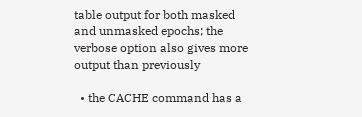table output for both masked and unmasked epochs; the verbose option also gives more output than previously

  • the CACHE command has a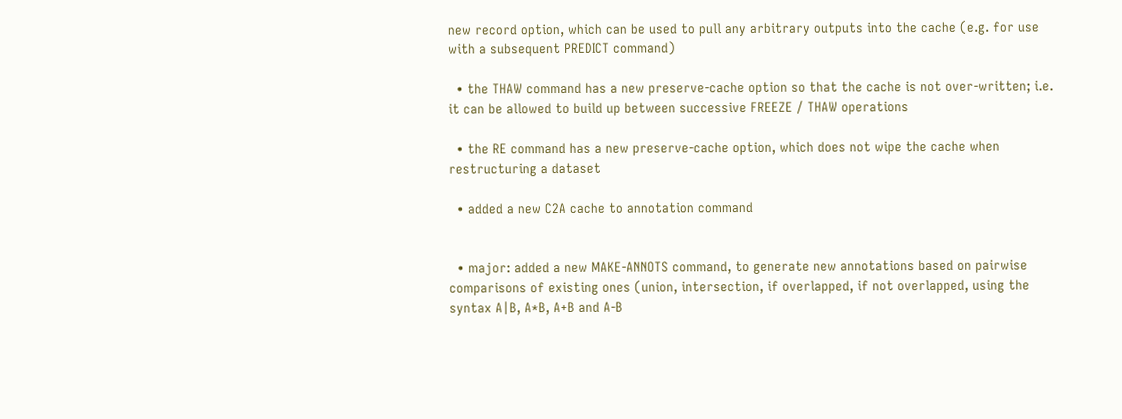new record option, which can be used to pull any arbitrary outputs into the cache (e.g. for use with a subsequent PREDICT command)

  • the THAW command has a new preserve-cache option so that the cache is not over-written; i.e. it can be allowed to build up between successive FREEZE / THAW operations

  • the RE command has a new preserve-cache option, which does not wipe the cache when restructuring a dataset

  • added a new C2A cache to annotation command


  • major: added a new MAKE-ANNOTS command, to generate new annotations based on pairwise comparisons of existing ones (union, intersection, if overlapped, if not overlapped, using the syntax A|B, A*B, A+B and A-B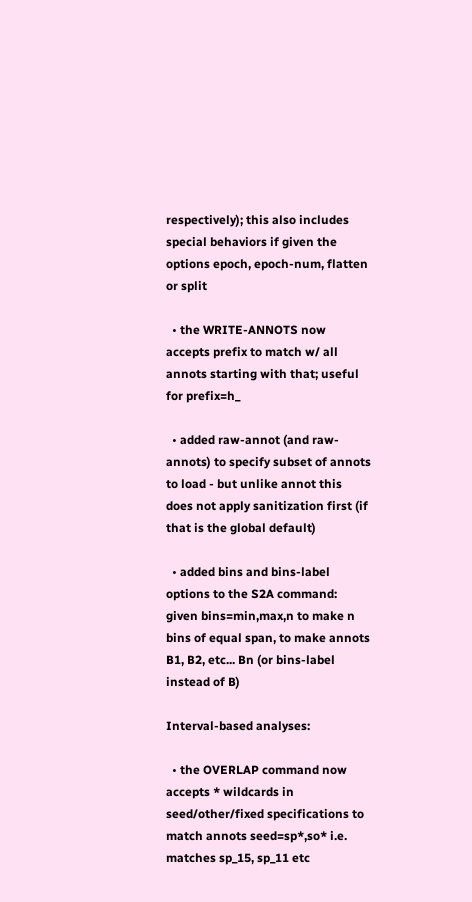respectively); this also includes special behaviors if given the options epoch, epoch-num, flatten or split

  • the WRITE-ANNOTS now accepts prefix to match w/ all annots starting with that; useful for prefix=h_

  • added raw-annot (and raw-annots) to specify subset of annots to load - but unlike annot this does not apply sanitization first (if that is the global default)

  • added bins and bins-label options to the S2A command: given bins=min,max,n to make n bins of equal span, to make annots B1, B2, etc... Bn (or bins-label instead of B)

Interval-based analyses:

  • the OVERLAP command now accepts * wildcards in seed/other/fixed specifications to match annots seed=sp*,so* i.e. matches sp_15, sp_11 etc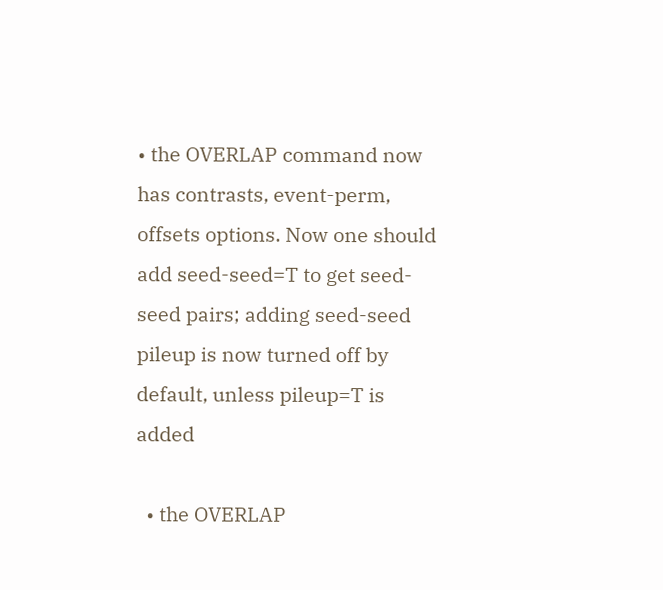• the OVERLAP command now has contrasts, event-perm, offsets options. Now one should add seed-seed=T to get seed-seed pairs; adding seed-seed pileup is now turned off by default, unless pileup=T is added

  • the OVERLAP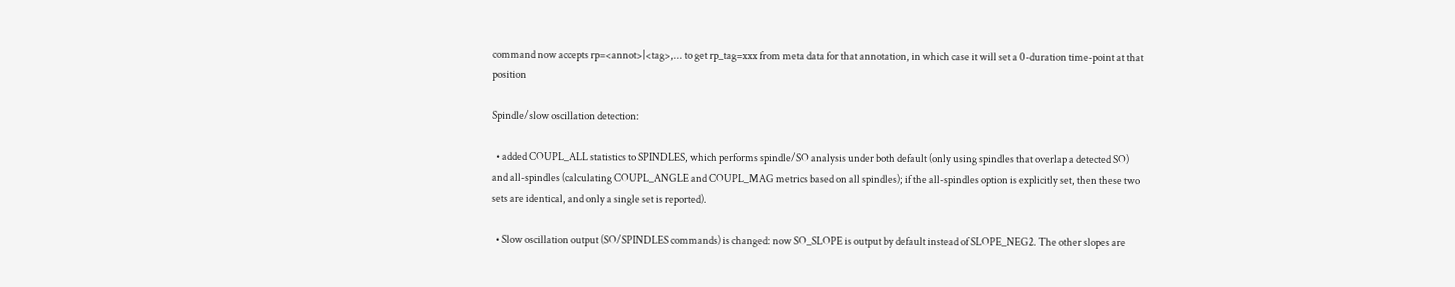command now accepts rp=<annot>|<tag>,... to get rp_tag=xxx from meta data for that annotation, in which case it will set a 0-duration time-point at that position

Spindle/slow oscillation detection:

  • added COUPL_ALL statistics to SPINDLES, which performs spindle/SO analysis under both default (only using spindles that overlap a detected SO) and all-spindles (calculating COUPL_ANGLE and COUPL_MAG metrics based on all spindles); if the all-spindles option is explicitly set, then these two sets are identical, and only a single set is reported).

  • Slow oscillation output (SO/SPINDLES commands) is changed: now SO_SLOPE is output by default instead of SLOPE_NEG2. The other slopes are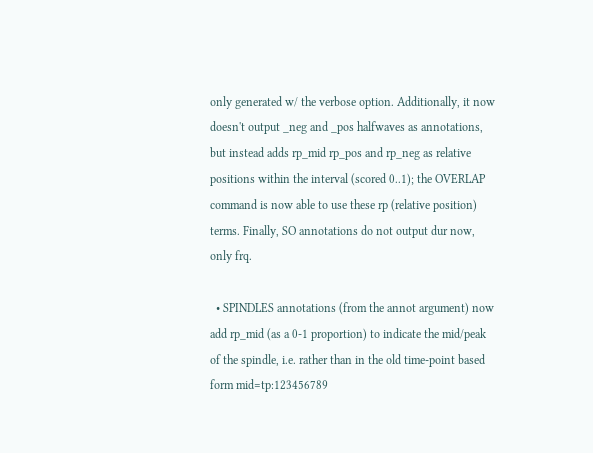only generated w/ the verbose option. Additionally, it now doesn't output _neg and _pos halfwaves as annotations, but instead adds rp_mid rp_pos and rp_neg as relative positions within the interval (scored 0..1); the OVERLAP command is now able to use these rp (relative position) terms. Finally, SO annotations do not output dur now, only frq.

  • SPINDLES annotations (from the annot argument) now add rp_mid (as a 0-1 proportion) to indicate the mid/peak of the spindle, i.e. rather than in the old time-point based form mid=tp:123456789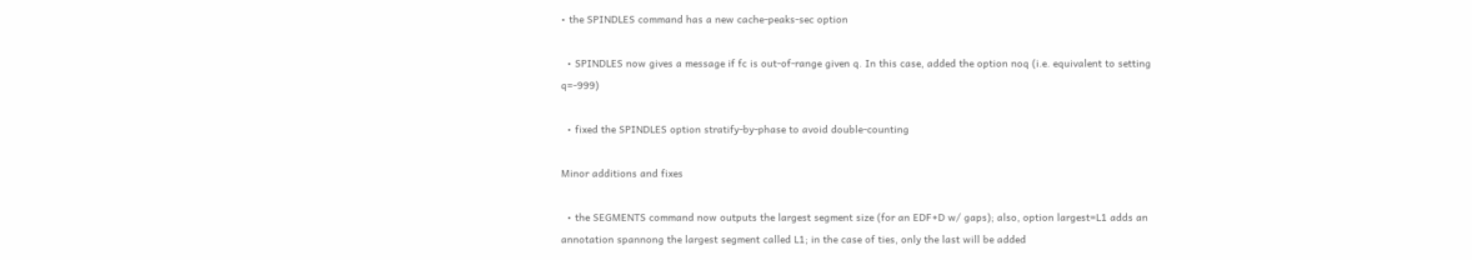• the SPINDLES command has a new cache-peaks-sec option

  • SPINDLES now gives a message if fc is out-of-range given q. In this case, added the option noq (i.e. equivalent to setting q=-999)

  • fixed the SPINDLES option stratify-by-phase to avoid double-counting

Minor additions and fixes

  • the SEGMENTS command now outputs the largest segment size (for an EDF+D w/ gaps); also, option largest=L1 adds an annotation spannong the largest segment called L1; in the case of ties, only the last will be added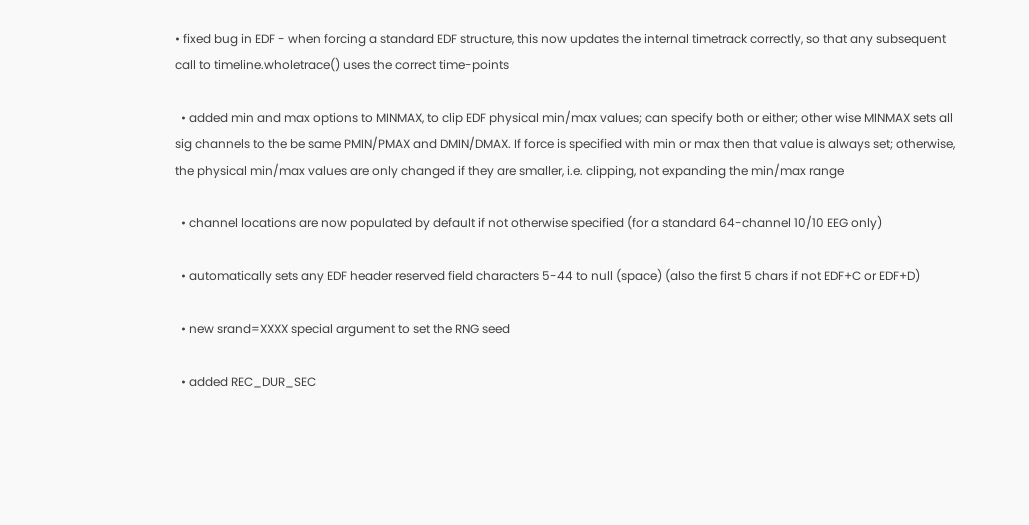• fixed bug in EDF - when forcing a standard EDF structure, this now updates the internal timetrack correctly, so that any subsequent call to timeline.wholetrace() uses the correct time-points

  • added min and max options to MINMAX, to clip EDF physical min/max values; can specify both or either; other wise MINMAX sets all sig channels to the be same PMIN/PMAX and DMIN/DMAX. If force is specified with min or max then that value is always set; otherwise, the physical min/max values are only changed if they are smaller, i.e. clipping, not expanding the min/max range

  • channel locations are now populated by default if not otherwise specified (for a standard 64-channel 10/10 EEG only)

  • automatically sets any EDF header reserved field characters 5-44 to null (space) (also the first 5 chars if not EDF+C or EDF+D)

  • new srand=XXXX special argument to set the RNG seed

  • added REC_DUR_SEC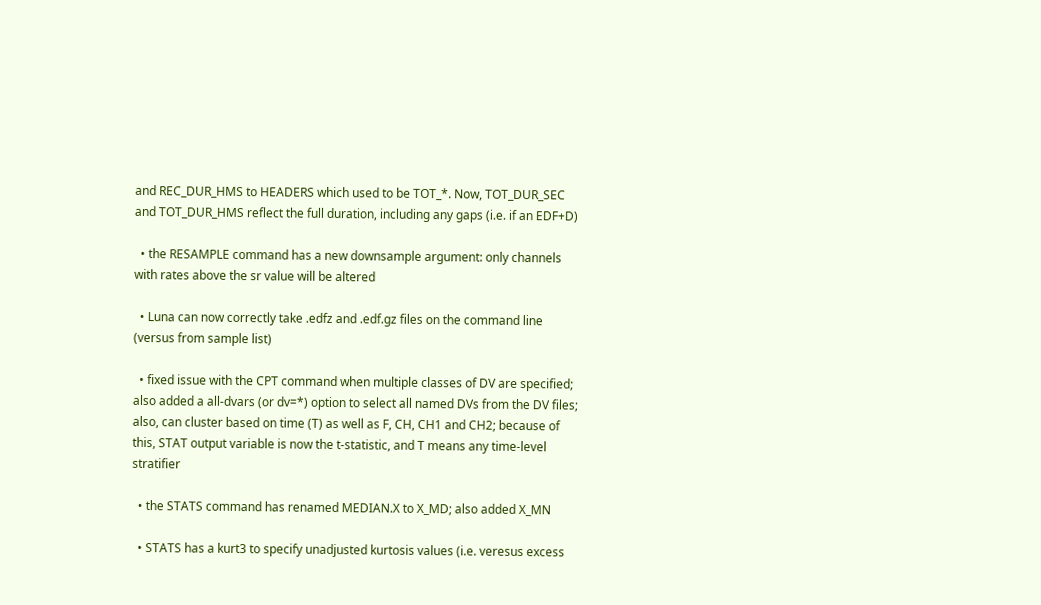and REC_DUR_HMS to HEADERS which used to be TOT_*. Now, TOT_DUR_SEC and TOT_DUR_HMS reflect the full duration, including any gaps (i.e. if an EDF+D)

  • the RESAMPLE command has a new downsample argument: only channels with rates above the sr value will be altered

  • Luna can now correctly take .edfz and .edf.gz files on the command line (versus from sample list)

  • fixed issue with the CPT command when multiple classes of DV are specified; also added a all-dvars (or dv=*) option to select all named DVs from the DV files; also, can cluster based on time (T) as well as F, CH, CH1 and CH2; because of this, STAT output variable is now the t-statistic, and T means any time-level stratifier

  • the STATS command has renamed MEDIAN.X to X_MD; also added X_MN

  • STATS has a kurt3 to specify unadjusted kurtosis values (i.e. veresus excess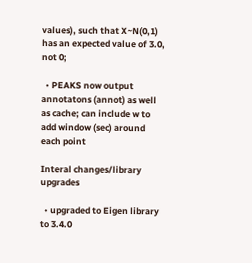values), such that X~N(0,1) has an expected value of 3.0, not 0;

  • PEAKS now output annotatons (annot) as well as cache; can include w to add window (sec) around each point

Interal changes/library upgrades

  • upgraded to Eigen library to 3.4.0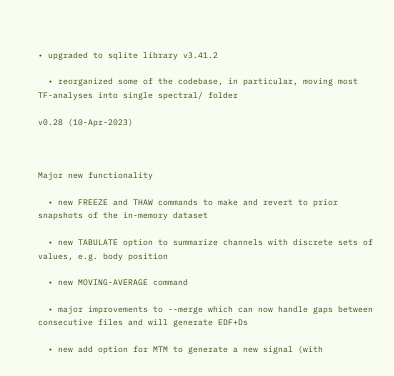• upgraded to sqlite library v3.41.2

  • reorganized some of the codebase, in particular, moving most TF-analyses into single spectral/ folder

v0.28 (10-Apr-2023)



Major new functionality

  • new FREEZE and THAW commands to make and revert to prior snapshots of the in-memory dataset

  • new TABULATE option to summarize channels with discrete sets of values, e.g. body position

  • new MOVING-AVERAGE command

  • major improvements to --merge which can now handle gaps between consecutive files and will generate EDF+Ds

  • new add option for MTM to generate a new signal (with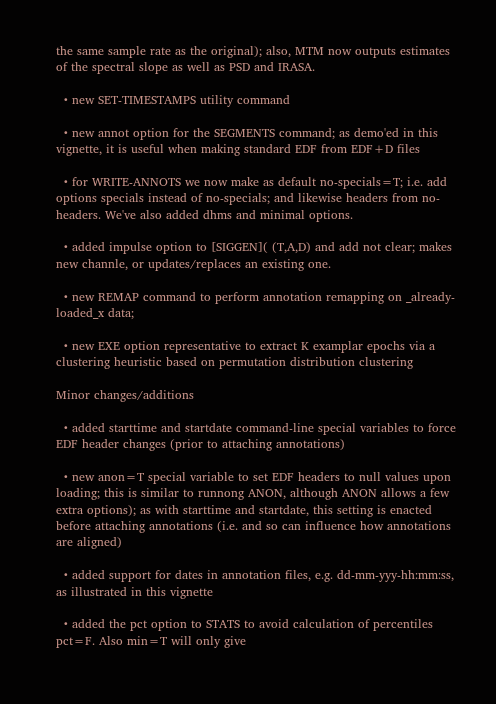the same sample rate as the original); also, MTM now outputs estimates of the spectral slope as well as PSD and IRASA.

  • new SET-TIMESTAMPS utility command

  • new annot option for the SEGMENTS command; as demo'ed in this vignette, it is useful when making standard EDF from EDF+D files

  • for WRITE-ANNOTS we now make as default no-specials=T; i.e. add options specials instead of no-specials; and likewise headers from no-headers. We've also added dhms and minimal options.

  • added impulse option to [SIGGEN]( (T,A,D) and add not clear; makes new channle, or updates/replaces an existing one.

  • new REMAP command to perform annotation remapping on _already-loaded_x data;

  • new EXE option representative to extract K examplar epochs via a clustering heuristic based on permutation distribution clustering

Minor changes/additions

  • added starttime and startdate command-line special variables to force EDF header changes (prior to attaching annotations)

  • new anon=T special variable to set EDF headers to null values upon loading; this is similar to runnong ANON, although ANON allows a few extra options); as with starttime and startdate, this setting is enacted before attaching annotations (i.e. and so can influence how annotations are aligned)

  • added support for dates in annotation files, e.g. dd-mm-yyy-hh:mm:ss, as illustrated in this vignette

  • added the pct option to STATS to avoid calculation of percentiles pct=F. Also min=T will only give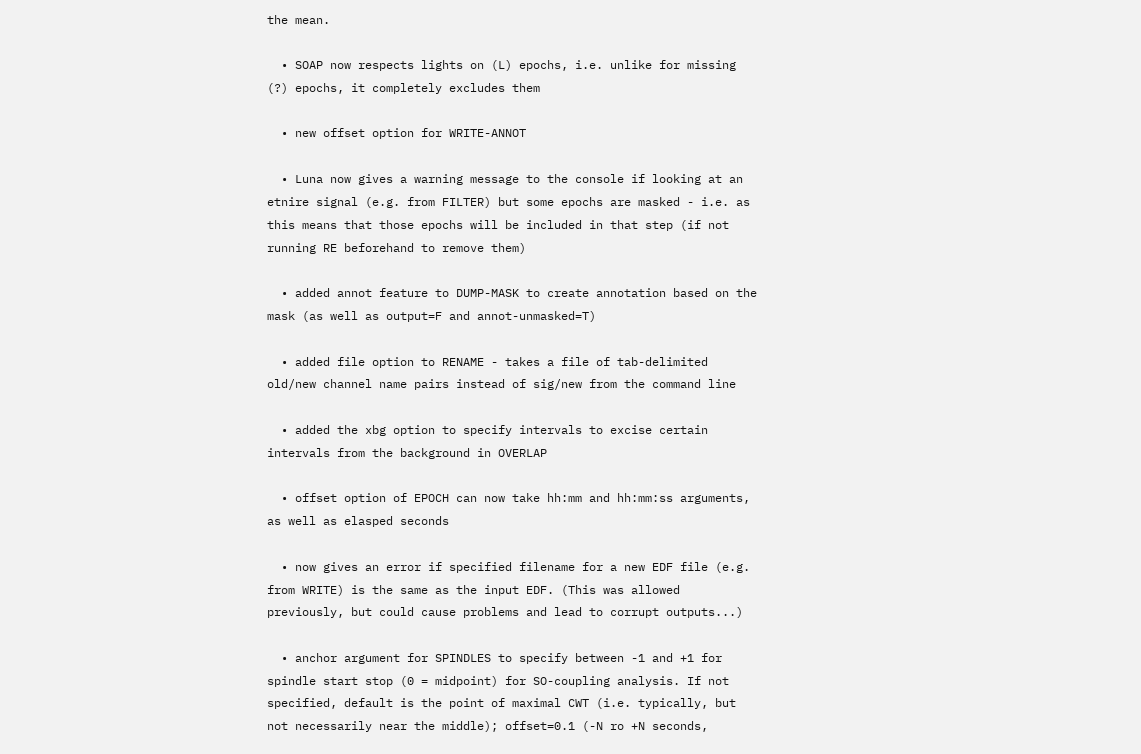the mean.

  • SOAP now respects lights on (L) epochs, i.e. unlike for missing (?) epochs, it completely excludes them

  • new offset option for WRITE-ANNOT

  • Luna now gives a warning message to the console if looking at an etnire signal (e.g. from FILTER) but some epochs are masked - i.e. as this means that those epochs will be included in that step (if not running RE beforehand to remove them)

  • added annot feature to DUMP-MASK to create annotation based on the mask (as well as output=F and annot-unmasked=T)

  • added file option to RENAME - takes a file of tab-delimited old/new channel name pairs instead of sig/new from the command line

  • added the xbg option to specify intervals to excise certain intervals from the background in OVERLAP

  • offset option of EPOCH can now take hh:mm and hh:mm:ss arguments, as well as elasped seconds

  • now gives an error if specified filename for a new EDF file (e.g. from WRITE) is the same as the input EDF. (This was allowed previously, but could cause problems and lead to corrupt outputs...)

  • anchor argument for SPINDLES to specify between -1 and +1 for spindle start stop (0 = midpoint) for SO-coupling analysis. If not specified, default is the point of maximal CWT (i.e. typically, but not necessarily near the middle); offset=0.1 (-N ro +N seconds,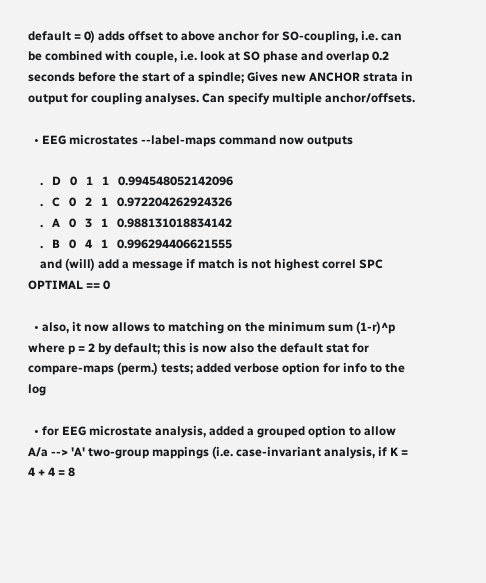default = 0) adds offset to above anchor for SO-coupling, i.e. can be combined with couple, i.e. look at SO phase and overlap 0.2 seconds before the start of a spindle; Gives new ANCHOR strata in output for coupling analyses. Can specify multiple anchor/offsets.

  • EEG microstates --label-maps command now outputs

    .   D   0   1   1   0.994548052142096
    .   C   0   2   1   0.972204262924326
    .   A   0   3   1   0.988131018834142
    .   B   0   4   1   0.996294406621555
    and (will) add a message if match is not highest correl SPC OPTIMAL == 0

  • also, it now allows to matching on the minimum sum (1-r)^p where p = 2 by default; this is now also the default stat for compare-maps (perm.) tests; added verbose option for info to the log

  • for EEG microstate analysis, added a grouped option to allow A/a --> 'A' two-group mappings (i.e. case-invariant analysis, if K = 4 + 4 = 8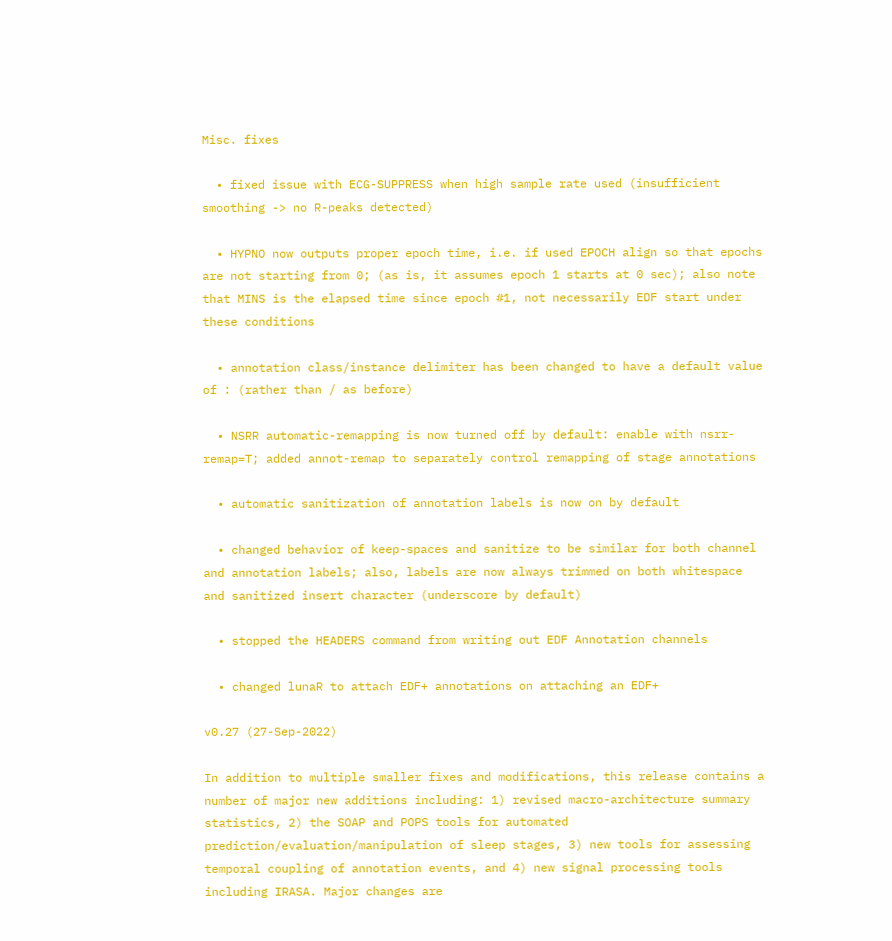Misc. fixes

  • fixed issue with ECG-SUPPRESS when high sample rate used (insufficient smoothing -> no R-peaks detected)

  • HYPNO now outputs proper epoch time, i.e. if used EPOCH align so that epochs are not starting from 0; (as is, it assumes epoch 1 starts at 0 sec); also note that MINS is the elapsed time since epoch #1, not necessarily EDF start under these conditions

  • annotation class/instance delimiter has been changed to have a default value of : (rather than / as before)

  • NSRR automatic-remapping is now turned off by default: enable with nsrr-remap=T; added annot-remap to separately control remapping of stage annotations

  • automatic sanitization of annotation labels is now on by default

  • changed behavior of keep-spaces and sanitize to be similar for both channel and annotation labels; also, labels are now always trimmed on both whitespace and sanitized insert character (underscore by default)

  • stopped the HEADERS command from writing out EDF Annotation channels

  • changed lunaR to attach EDF+ annotations on attaching an EDF+

v0.27 (27-Sep-2022)

In addition to multiple smaller fixes and modifications, this release contains a number of major new additions including: 1) revised macro-architecture summary statistics, 2) the SOAP and POPS tools for automated prediction/evaluation/manipulation of sleep stages, 3) new tools for assessing temporal coupling of annotation events, and 4) new signal processing tools including IRASA. Major changes are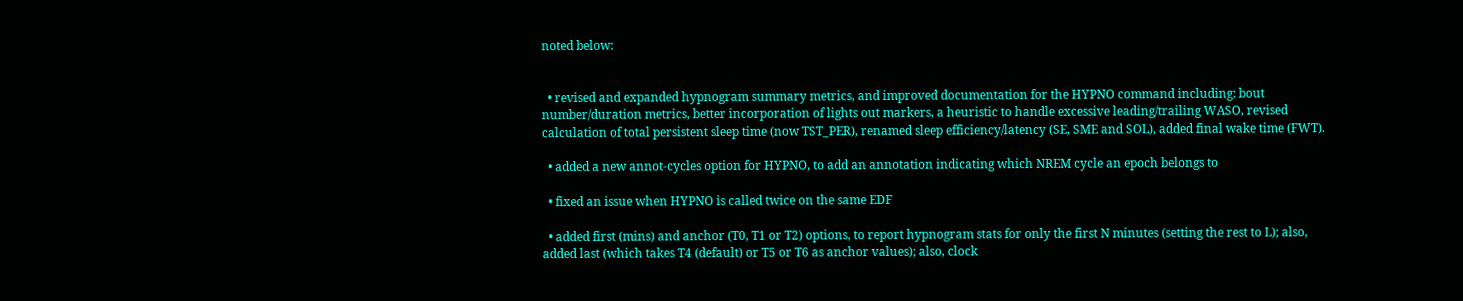noted below:


  • revised and expanded hypnogram summary metrics, and improved documentation for the HYPNO command including: bout number/duration metrics, better incorporation of lights out markers, a heuristic to handle excessive leading/trailing WASO, revised calculation of total persistent sleep time (now TST_PER), renamed sleep efficiency/latency (SE, SME and SOL), added final wake time (FWT).

  • added a new annot-cycles option for HYPNO, to add an annotation indicating which NREM cycle an epoch belongs to

  • fixed an issue when HYPNO is called twice on the same EDF

  • added first (mins) and anchor (T0, T1 or T2) options, to report hypnogram stats for only the first N minutes (setting the rest to L); also, added last (which takes T4 (default) or T5 or T6 as anchor values); also, clock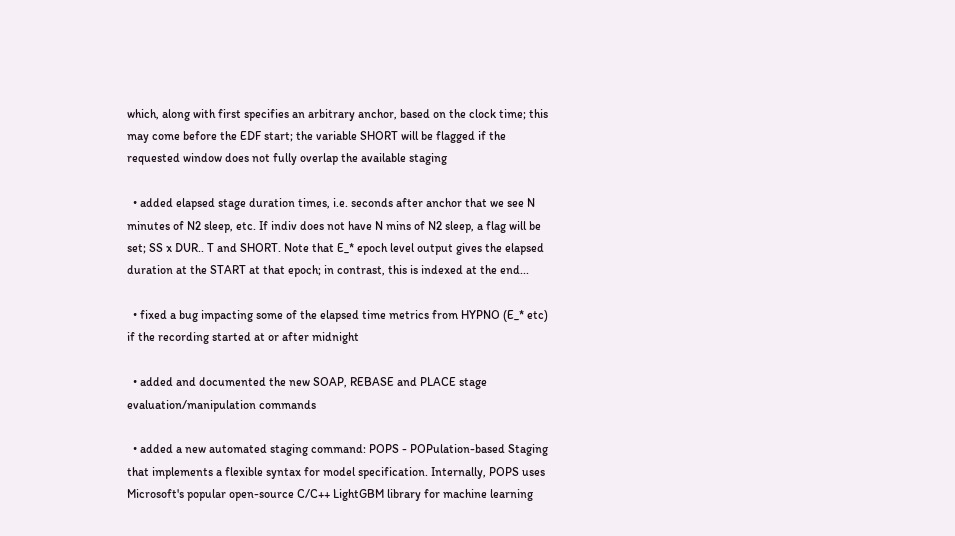which, along with first specifies an arbitrary anchor, based on the clock time; this may come before the EDF start; the variable SHORT will be flagged if the requested window does not fully overlap the available staging

  • added elapsed stage duration times, i.e. seconds after anchor that we see N minutes of N2 sleep, etc. If indiv does not have N mins of N2 sleep, a flag will be set; SS x DUR.. T and SHORT. Note that E_* epoch level output gives the elapsed duration at the START at that epoch; in contrast, this is indexed at the end...

  • fixed a bug impacting some of the elapsed time metrics from HYPNO (E_* etc) if the recording started at or after midnight

  • added and documented the new SOAP, REBASE and PLACE stage evaluation/manipulation commands

  • added a new automated staging command: POPS - POPulation-based Staging that implements a flexible syntax for model specification. Internally, POPS uses Microsoft's popular open-source C/C++ LightGBM library for machine learning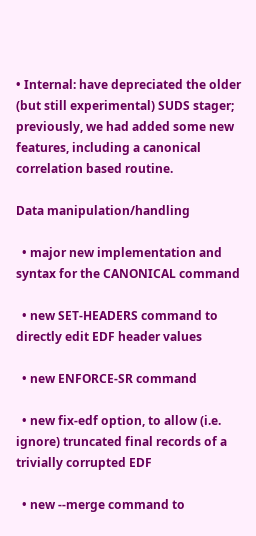• Internal: have depreciated the older (but still experimental) SUDS stager; previously, we had added some new features, including a canonical correlation based routine.

Data manipulation/handling

  • major new implementation and syntax for the CANONICAL command

  • new SET-HEADERS command to directly edit EDF header values

  • new ENFORCE-SR command

  • new fix-edf option, to allow (i.e. ignore) truncated final records of a trivially corrupted EDF

  • new --merge command to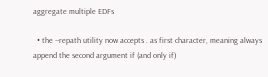aggregate multiple EDFs

  • the --repath utility now accepts . as first character, meaning always append the second argument if (and only if)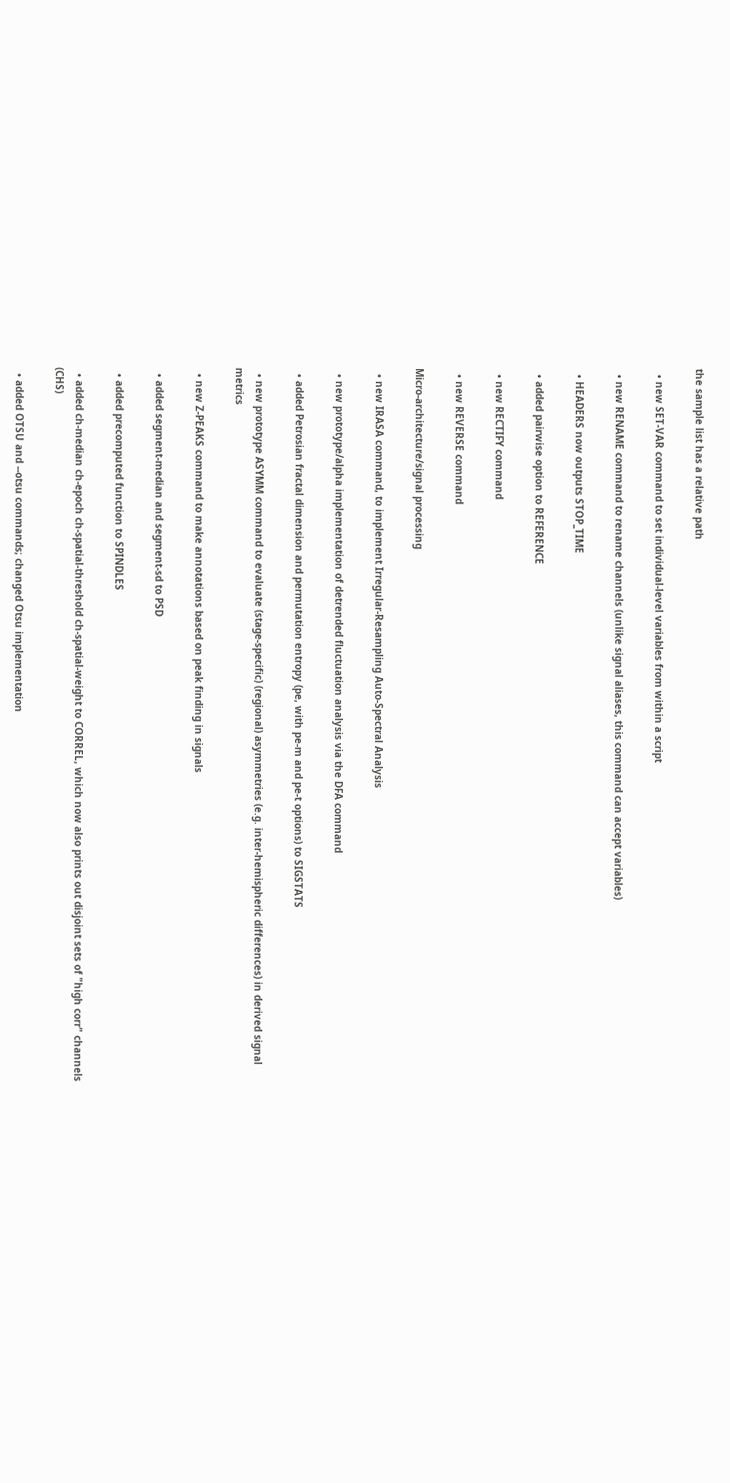the sample list has a relative path

  • new SET-VAR command to set individual-level variables from within a script

  • new RENAME command to rename channels (unlike signal aliases, this command can accept variables)

  • HEADERS now outputs STOP_TIME

  • added pairwise option to REFERENCE

  • new RECTIFY command

  • new REVERSE command

Micro-architecture/signal processing

  • new IRASA command, to implement Irregular-Resampling Auto-Spectral Analysis

  • new prototype/alpha implementation of detrended fluctuation analysis via the DFA command

  • added Petrosian fractal dimension and permutation entropy (pe, with pe-m and pe-t options) to SIGSTATS

  • new prototype ASYMM command to evaluate (stage-specific) (regional) asymmetries (e.g. inter-hemispheric differences) in derived signal metrics

  • new Z-PEAKS command to make annotations based on peak finding in signals

  • added segment-median and segment-sd to PSD

  • added precomputed function to SPINDLES

  • added ch-median ch-epoch ch-spatial-threshold ch-spatial-weight to CORREL, which now also prints out disjoint sets of "high corr" channels (CHS)

  • added OTSU and --otsu commands; changed Otsu implementation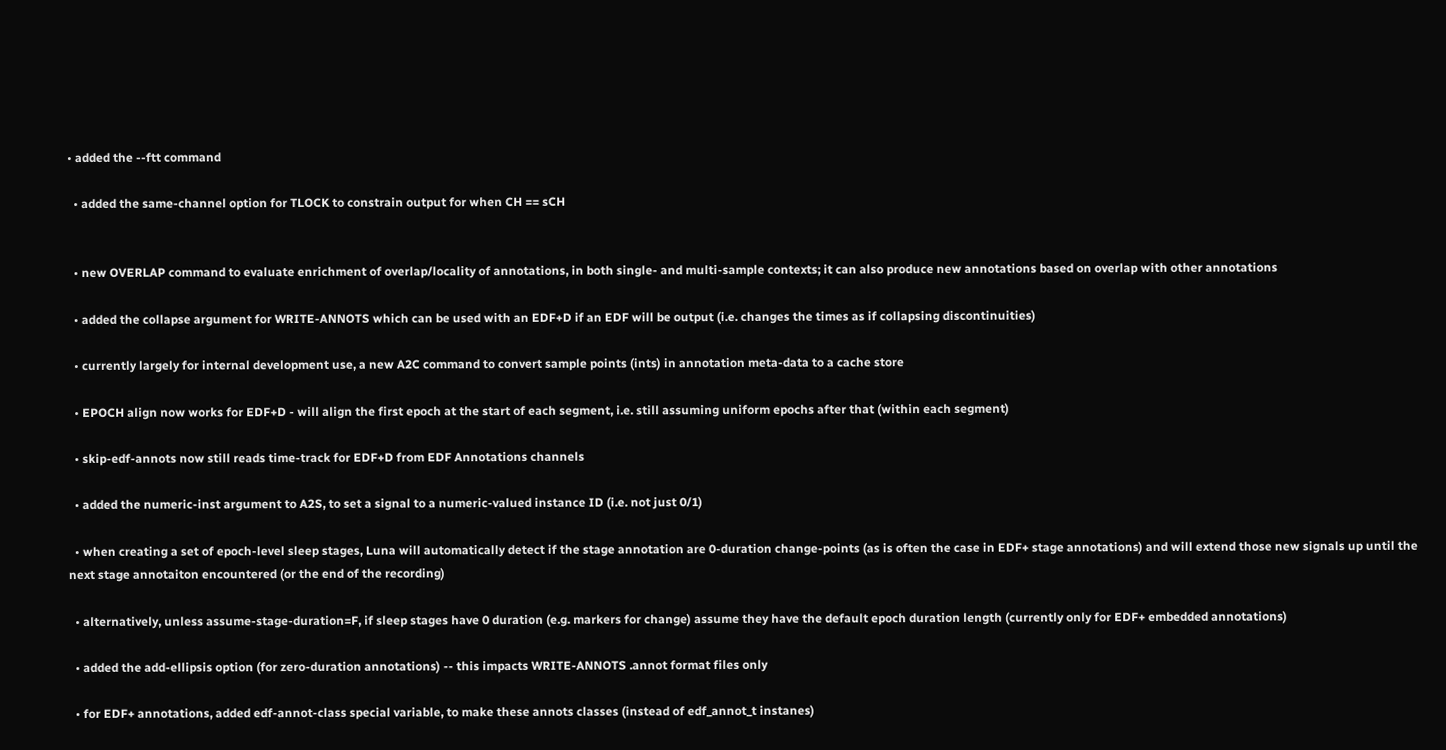• added the --ftt command

  • added the same-channel option for TLOCK to constrain output for when CH == sCH


  • new OVERLAP command to evaluate enrichment of overlap/locality of annotations, in both single- and multi-sample contexts; it can also produce new annotations based on overlap with other annotations

  • added the collapse argument for WRITE-ANNOTS which can be used with an EDF+D if an EDF will be output (i.e. changes the times as if collapsing discontinuities)

  • currently largely for internal development use, a new A2C command to convert sample points (ints) in annotation meta-data to a cache store

  • EPOCH align now works for EDF+D - will align the first epoch at the start of each segment, i.e. still assuming uniform epochs after that (within each segment)

  • skip-edf-annots now still reads time-track for EDF+D from EDF Annotations channels

  • added the numeric-inst argument to A2S, to set a signal to a numeric-valued instance ID (i.e. not just 0/1)

  • when creating a set of epoch-level sleep stages, Luna will automatically detect if the stage annotation are 0-duration change-points (as is often the case in EDF+ stage annotations) and will extend those new signals up until the next stage annotaiton encountered (or the end of the recording)

  • alternatively, unless assume-stage-duration=F, if sleep stages have 0 duration (e.g. markers for change) assume they have the default epoch duration length (currently only for EDF+ embedded annotations)

  • added the add-ellipsis option (for zero-duration annotations) -- this impacts WRITE-ANNOTS .annot format files only

  • for EDF+ annotations, added edf-annot-class special variable, to make these annots classes (instead of edf_annot_t instanes)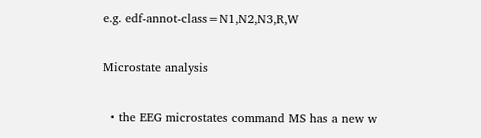e.g. edf-annot-class=N1,N2,N3,R,W

Microstate analysis

  • the EEG microstates command MS has a new w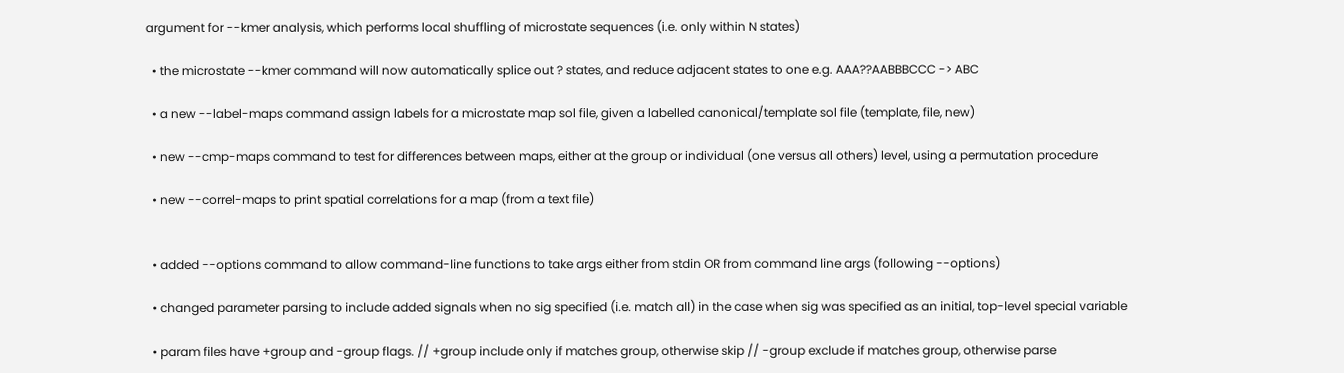argument for --kmer analysis, which performs local shuffling of microstate sequences (i.e. only within N states)

  • the microstate --kmer command will now automatically splice out ? states, and reduce adjacent states to one e.g. AAA??AABBBCCC -> ABC

  • a new --label-maps command assign labels for a microstate map sol file, given a labelled canonical/template sol file (template, file, new)

  • new --cmp-maps command to test for differences between maps, either at the group or individual (one versus all others) level, using a permutation procedure

  • new --correl-maps to print spatial correlations for a map (from a text file)


  • added --options command to allow command-line functions to take args either from stdin OR from command line args (following --options)

  • changed parameter parsing to include added signals when no sig specified (i.e. match all) in the case when sig was specified as an initial, top-level special variable

  • param files have +group and -group flags. // +group include only if matches group, otherwise skip // -group exclude if matches group, otherwise parse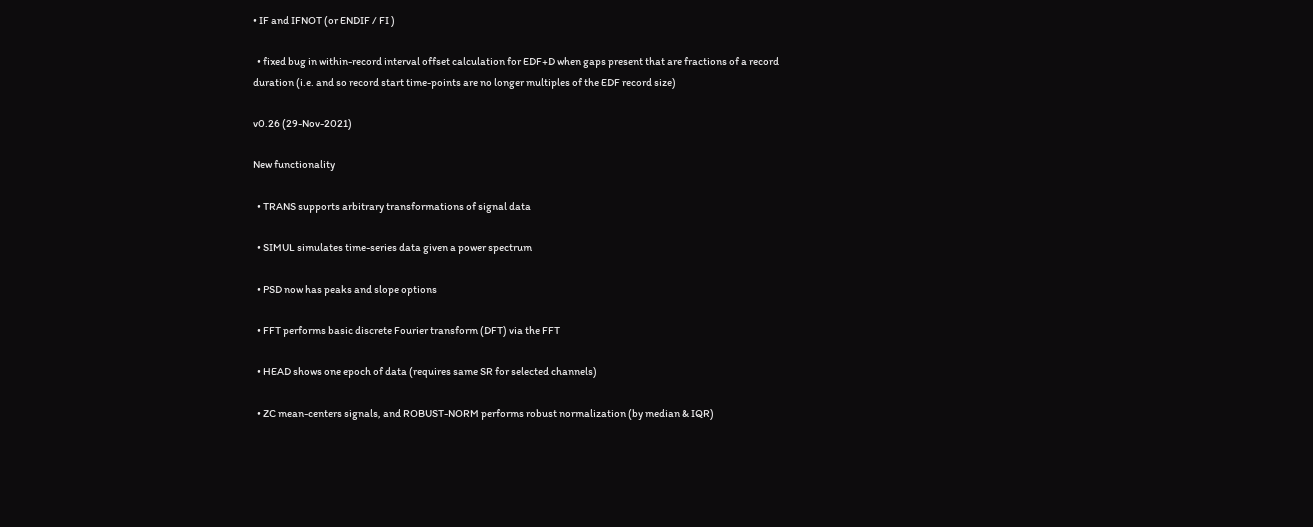• IF and IFNOT (or ENDIF / FI )

  • fixed bug in within-record interval offset calculation for EDF+D when gaps present that are fractions of a record duration (i.e. and so record start time-points are no longer multiples of the EDF record size)

v0.26 (29-Nov-2021)

New functionality

  • TRANS supports arbitrary transformations of signal data

  • SIMUL simulates time-series data given a power spectrum

  • PSD now has peaks and slope options

  • FFT performs basic discrete Fourier transform (DFT) via the FFT

  • HEAD shows one epoch of data (requires same SR for selected channels)

  • ZC mean-centers signals, and ROBUST-NORM performs robust normalization (by median & IQR)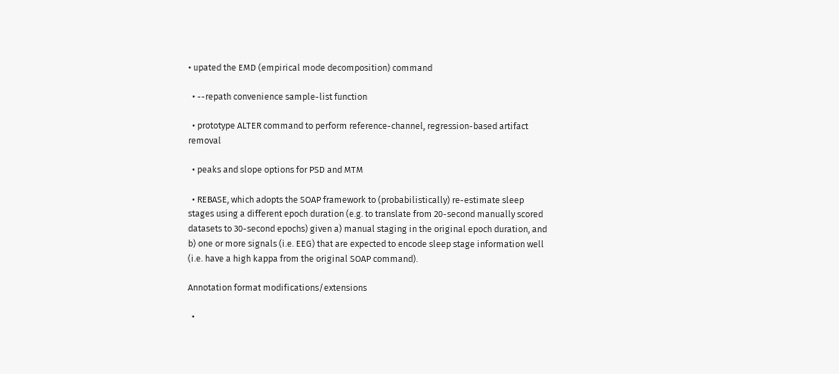• upated the EMD (empirical mode decomposition) command

  • --repath convenience sample-list function

  • prototype ALTER command to perform reference-channel, regression-based artifact removal

  • peaks and slope options for PSD and MTM

  • REBASE, which adopts the SOAP framework to (probabilistically) re-estimate sleep stages using a different epoch duration (e.g. to translate from 20-second manually scored datasets to 30-second epochs) given a) manual staging in the original epoch duration, and b) one or more signals (i.e. EEG) that are expected to encode sleep stage information well (i.e. have a high kappa from the original SOAP command).

Annotation format modifications/extensions

  •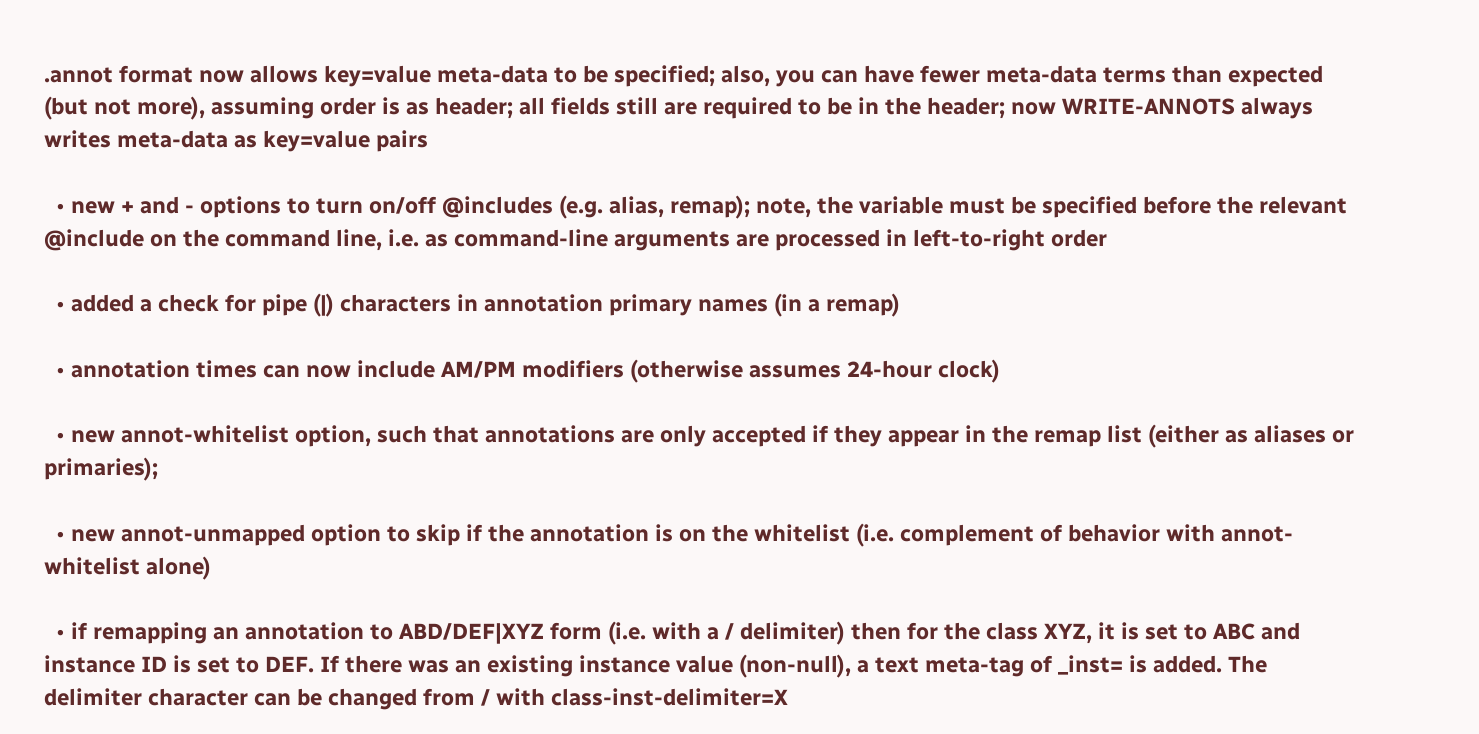.annot format now allows key=value meta-data to be specified; also, you can have fewer meta-data terms than expected (but not more), assuming order is as header; all fields still are required to be in the header; now WRITE-ANNOTS always writes meta-data as key=value pairs

  • new + and - options to turn on/off @includes (e.g. alias, remap); note, the variable must be specified before the relevant @include on the command line, i.e. as command-line arguments are processed in left-to-right order

  • added a check for pipe (|) characters in annotation primary names (in a remap)

  • annotation times can now include AM/PM modifiers (otherwise assumes 24-hour clock)

  • new annot-whitelist option, such that annotations are only accepted if they appear in the remap list (either as aliases or primaries);

  • new annot-unmapped option to skip if the annotation is on the whitelist (i.e. complement of behavior with annot-whitelist alone)

  • if remapping an annotation to ABD/DEF|XYZ form (i.e. with a / delimiter) then for the class XYZ, it is set to ABC and instance ID is set to DEF. If there was an existing instance value (non-null), a text meta-tag of _inst= is added. The delimiter character can be changed from / with class-inst-delimiter=X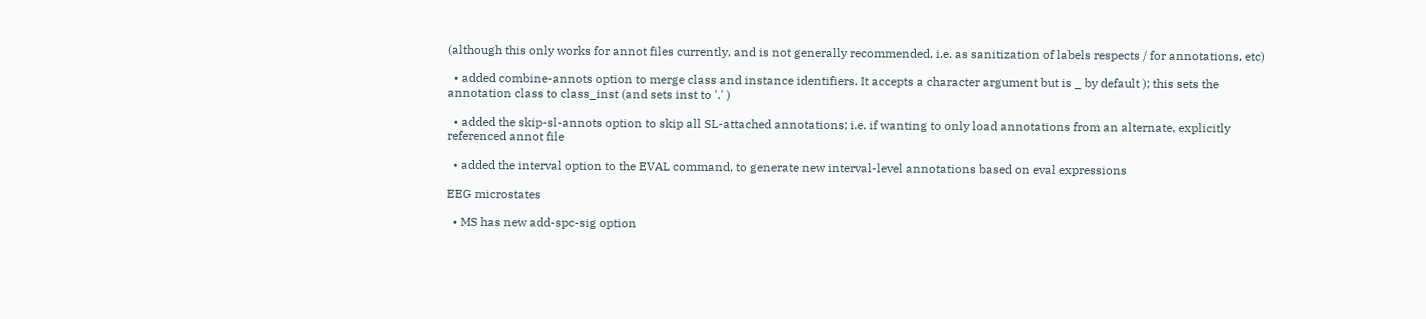(although this only works for annot files currently, and is not generally recommended, i.e. as sanitization of labels respects / for annotations, etc)

  • added combine-annots option to merge class and instance identifiers. It accepts a character argument but is _ by default ); this sets the annotation class to class_inst (and sets inst to '.' )

  • added the skip-sl-annots option to skip all SL-attached annotations; i.e. if wanting to only load annotations from an alternate, explicitly referenced annot file

  • added the interval option to the EVAL command, to generate new interval-level annotations based on eval expressions

EEG microstates

  • MS has new add-spc-sig option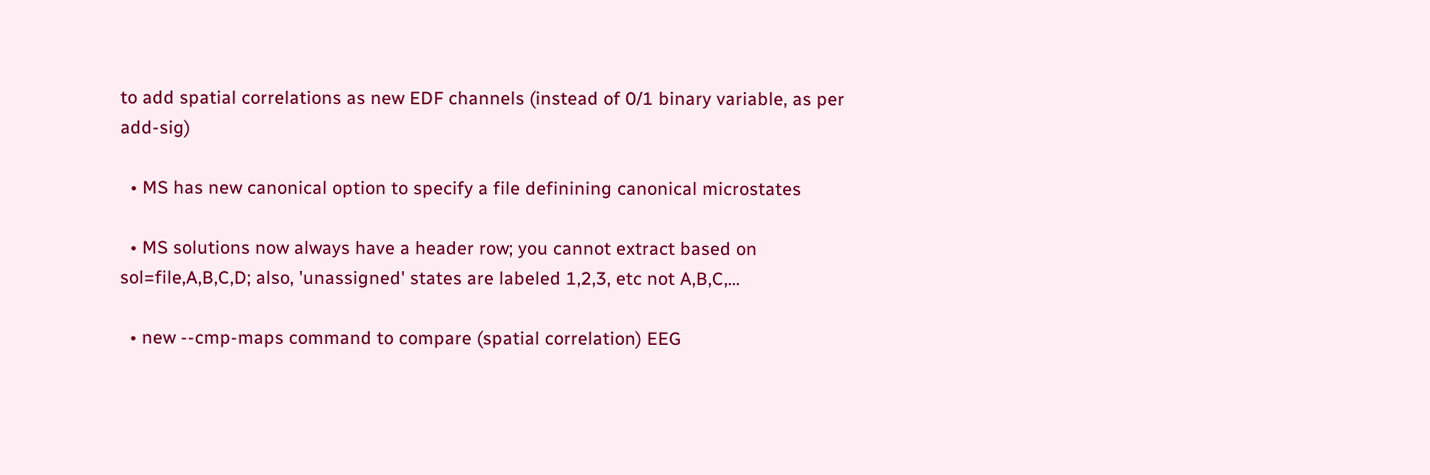to add spatial correlations as new EDF channels (instead of 0/1 binary variable, as per add-sig)

  • MS has new canonical option to specify a file definining canonical microstates

  • MS solutions now always have a header row; you cannot extract based on sol=file,A,B,C,D; also, 'unassigned' states are labeled 1,2,3, etc not A,B,C,...

  • new --cmp-maps command to compare (spatial correlation) EEG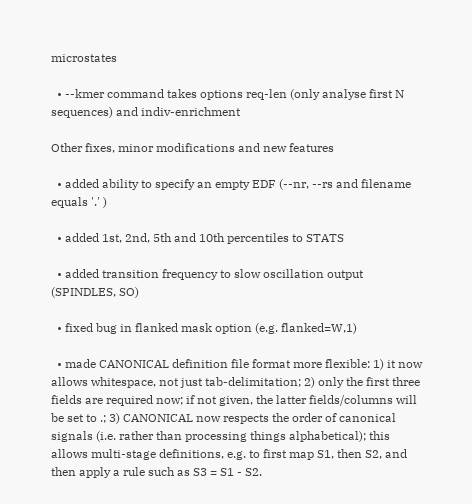microstates

  • --kmer command takes options req-len (only analyse first N sequences) and indiv-enrichment

Other fixes, minor modifications and new features

  • added ability to specify an empty EDF (--nr, --rs and filename equals '.' )

  • added 1st, 2nd, 5th and 10th percentiles to STATS

  • added transition frequency to slow oscillation output (SPINDLES, SO)

  • fixed bug in flanked mask option (e.g. flanked=W,1)

  • made CANONICAL definition file format more flexible: 1) it now allows whitespace, not just tab-delimitation; 2) only the first three fields are required now; if not given, the latter fields/columns will be set to .; 3) CANONICAL now respects the order of canonical signals (i.e. rather than processing things alphabetical); this allows multi-stage definitions, e.g. to first map S1, then S2, and then apply a rule such as S3 = S1 - S2.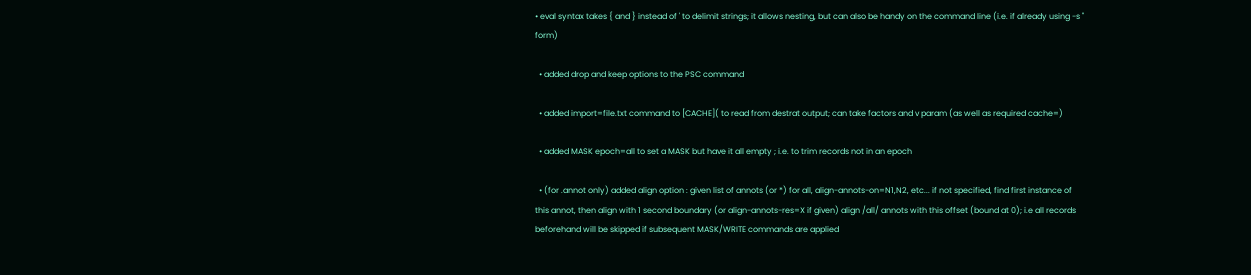• eval syntax takes { and } instead of ' to delimit strings; it allows nesting, but can also be handy on the command line (i.e. if already using -s '' form)

  • added drop and keep options to the PSC command

  • added import=file.txt command to [CACHE]( to read from destrat output; can take factors and v param (as well as required cache=)

  • added MASK epoch=all to set a MASK but have it all empty ; i.e. to trim records not in an epoch

  • (for .annot only) added align option : given list of annots (or *) for all, align-annots-on=N1,N2, etc... if not specified, find first instance of this annot, then align with 1 second boundary (or align-annots-res=X if given) align /all/ annots with this offset (bound at 0); i.e all records beforehand will be skipped if subsequent MASK/WRITE commands are applied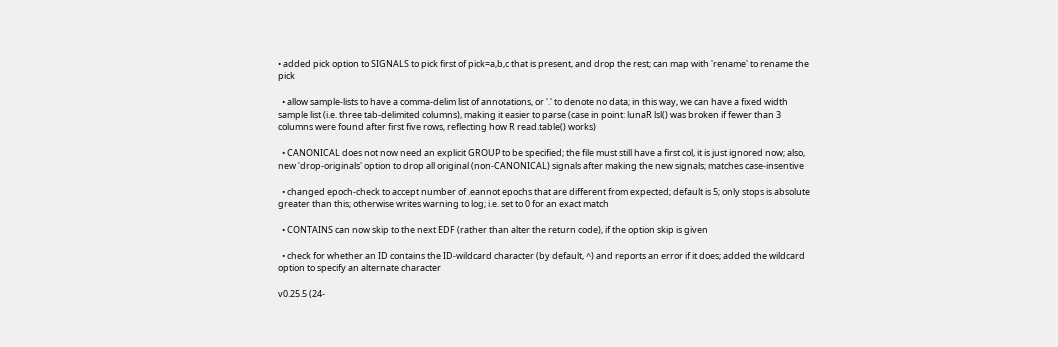• added pick option to SIGNALS to pick first of pick=a,b,c that is present, and drop the rest; can map with 'rename' to rename the pick

  • allow sample-lists to have a comma-delim list of annotations, or '.' to denote no data; in this way, we can have a fixed width sample list (i.e. three tab-delimited columns), making it easier to parse (case in point: lunaR lsl() was broken if fewer than 3 columns were found after first five rows, reflecting how R read.table() works)

  • CANONICAL does not now need an explicit GROUP to be specified; the file must still have a first col, it is just ignored now; also, new 'drop-originals' option to drop all original (non-CANONICAL) signals after making the new signals; matches case-insentive

  • changed epoch-check to accept number of .eannot epochs that are different from expected; default is 5; only stops is absolute greater than this; otherwise writes warning to log; i.e. set to 0 for an exact match

  • CONTAINS can now skip to the next EDF (rather than alter the return code), if the option skip is given

  • check for whether an ID contains the ID-wildcard character (by default, ^) and reports an error if it does; added the wildcard option to specify an alternate character

v0.25.5 (24-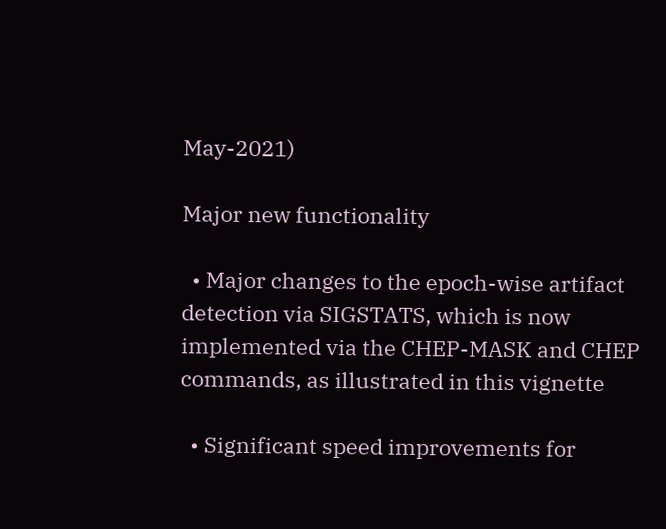May-2021)

Major new functionality

  • Major changes to the epoch-wise artifact detection via SIGSTATS, which is now implemented via the CHEP-MASK and CHEP commands, as illustrated in this vignette

  • Significant speed improvements for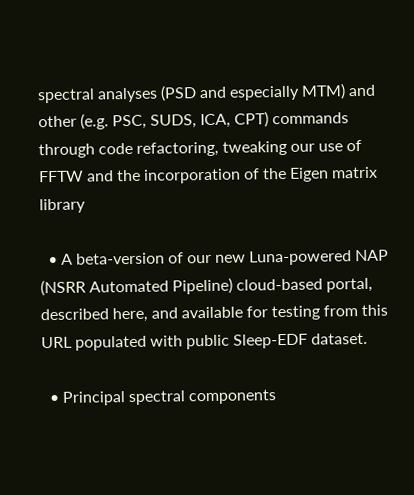spectral analyses (PSD and especially MTM) and other (e.g. PSC, SUDS, ICA, CPT) commands through code refactoring, tweaking our use of FFTW and the incorporation of the Eigen matrix library

  • A beta-version of our new Luna-powered NAP (NSRR Automated Pipeline) cloud-based portal, described here, and available for testing from this URL populated with public Sleep-EDF dataset.

  • Principal spectral components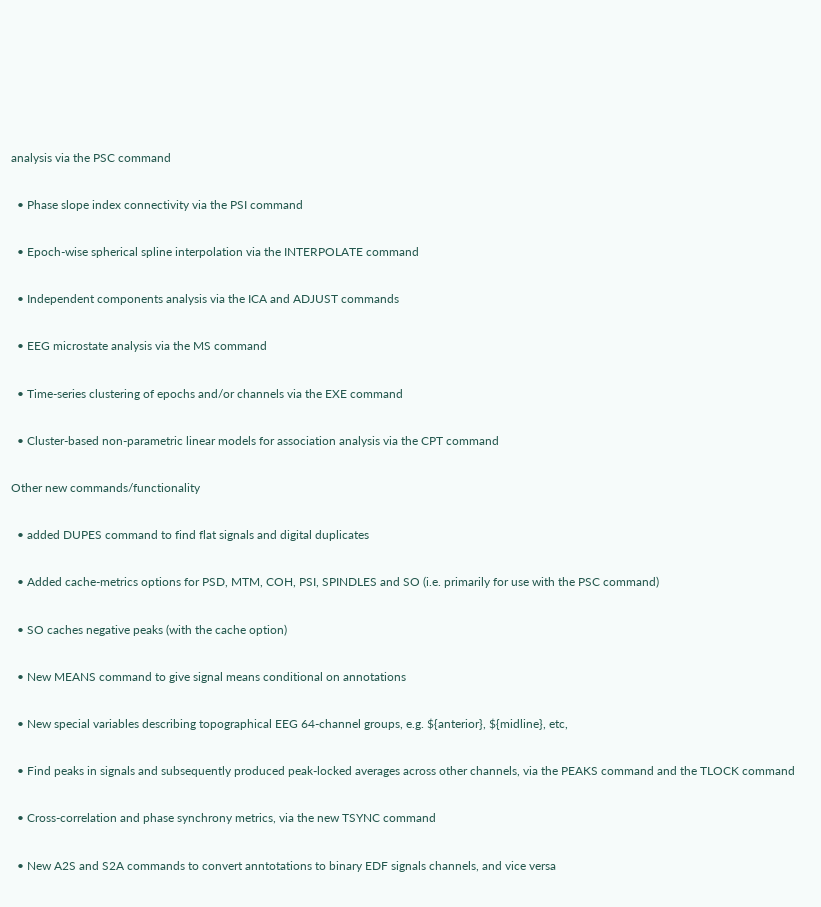analysis via the PSC command

  • Phase slope index connectivity via the PSI command

  • Epoch-wise spherical spline interpolation via the INTERPOLATE command

  • Independent components analysis via the ICA and ADJUST commands

  • EEG microstate analysis via the MS command

  • Time-series clustering of epochs and/or channels via the EXE command

  • Cluster-based non-parametric linear models for association analysis via the CPT command

Other new commands/functionality

  • added DUPES command to find flat signals and digital duplicates

  • Added cache-metrics options for PSD, MTM, COH, PSI, SPINDLES and SO (i.e. primarily for use with the PSC command)

  • SO caches negative peaks (with the cache option)

  • New MEANS command to give signal means conditional on annotations

  • New special variables describing topographical EEG 64-channel groups, e.g. ${anterior}, ${midline}, etc,

  • Find peaks in signals and subsequently produced peak-locked averages across other channels, via the PEAKS command and the TLOCK command

  • Cross-correlation and phase synchrony metrics, via the new TSYNC command

  • New A2S and S2A commands to convert anntotations to binary EDF signals channels, and vice versa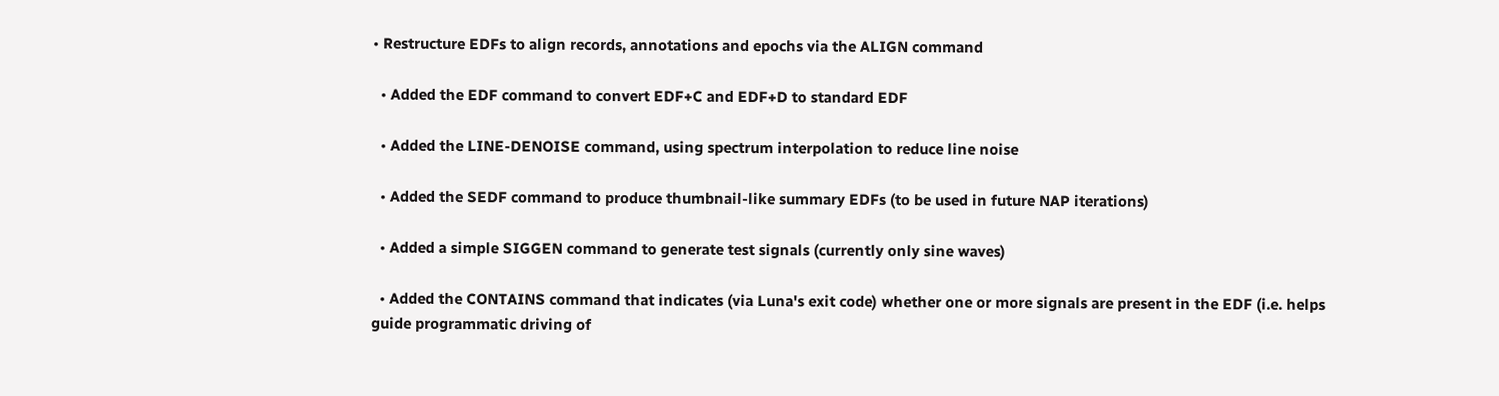• Restructure EDFs to align records, annotations and epochs via the ALIGN command

  • Added the EDF command to convert EDF+C and EDF+D to standard EDF

  • Added the LINE-DENOISE command, using spectrum interpolation to reduce line noise

  • Added the SEDF command to produce thumbnail-like summary EDFs (to be used in future NAP iterations)

  • Added a simple SIGGEN command to generate test signals (currently only sine waves)

  • Added the CONTAINS command that indicates (via Luna's exit code) whether one or more signals are present in the EDF (i.e. helps guide programmatic driving of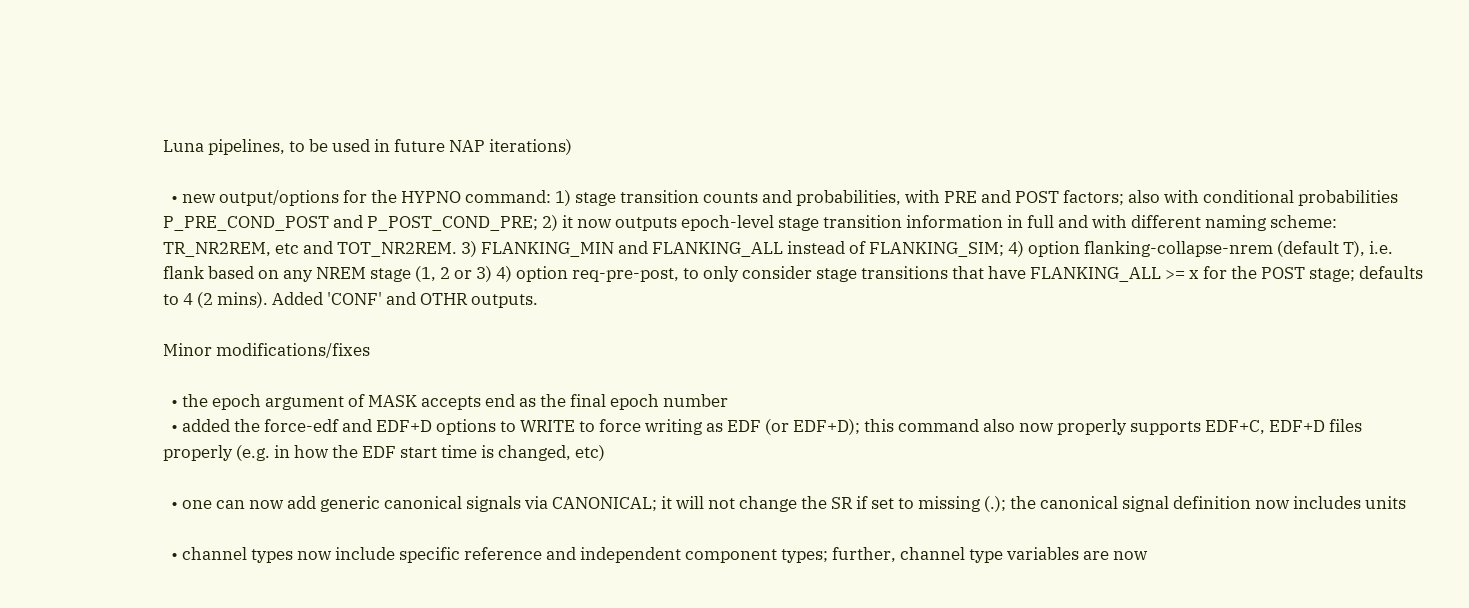Luna pipelines, to be used in future NAP iterations)

  • new output/options for the HYPNO command: 1) stage transition counts and probabilities, with PRE and POST factors; also with conditional probabilities P_PRE_COND_POST and P_POST_COND_PRE; 2) it now outputs epoch-level stage transition information in full and with different naming scheme: TR_NR2REM, etc and TOT_NR2REM. 3) FLANKING_MIN and FLANKING_ALL instead of FLANKING_SIM; 4) option flanking-collapse-nrem (default T), i.e. flank based on any NREM stage (1, 2 or 3) 4) option req-pre-post, to only consider stage transitions that have FLANKING_ALL >= x for the POST stage; defaults to 4 (2 mins). Added 'CONF' and OTHR outputs.

Minor modifications/fixes

  • the epoch argument of MASK accepts end as the final epoch number
  • added the force-edf and EDF+D options to WRITE to force writing as EDF (or EDF+D); this command also now properly supports EDF+C, EDF+D files properly (e.g. in how the EDF start time is changed, etc)

  • one can now add generic canonical signals via CANONICAL; it will not change the SR if set to missing (.); the canonical signal definition now includes units

  • channel types now include specific reference and independent component types; further, channel type variables are now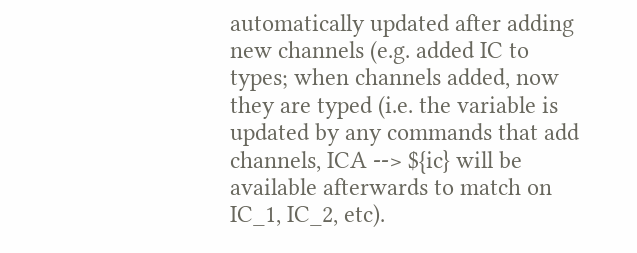automatically updated after adding new channels (e.g. added IC to types; when channels added, now they are typed (i.e. the variable is updated by any commands that add channels, ICA --> ${ic} will be available afterwards to match on IC_1, IC_2, etc).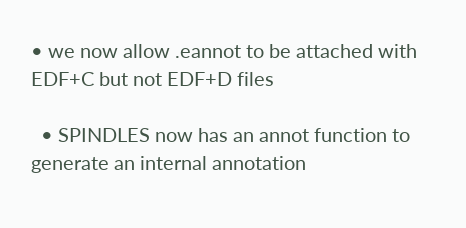• we now allow .eannot to be attached with EDF+C but not EDF+D files

  • SPINDLES now has an annot function to generate an internal annotation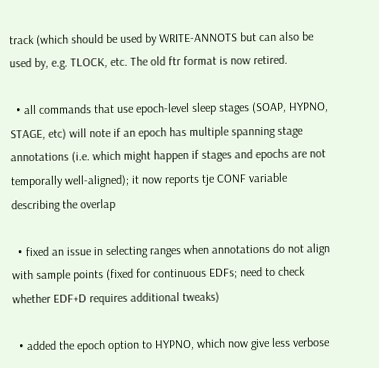track (which should be used by WRITE-ANNOTS but can also be used by, e.g. TLOCK, etc. The old ftr format is now retired.

  • all commands that use epoch-level sleep stages (SOAP, HYPNO, STAGE, etc) will note if an epoch has multiple spanning stage annotations (i.e. which might happen if stages and epochs are not temporally well-aligned); it now reports tje CONF variable describing the overlap

  • fixed an issue in selecting ranges when annotations do not align with sample points (fixed for continuous EDFs; need to check whether EDF+D requires additional tweaks)

  • added the epoch option to HYPNO, which now give less verbose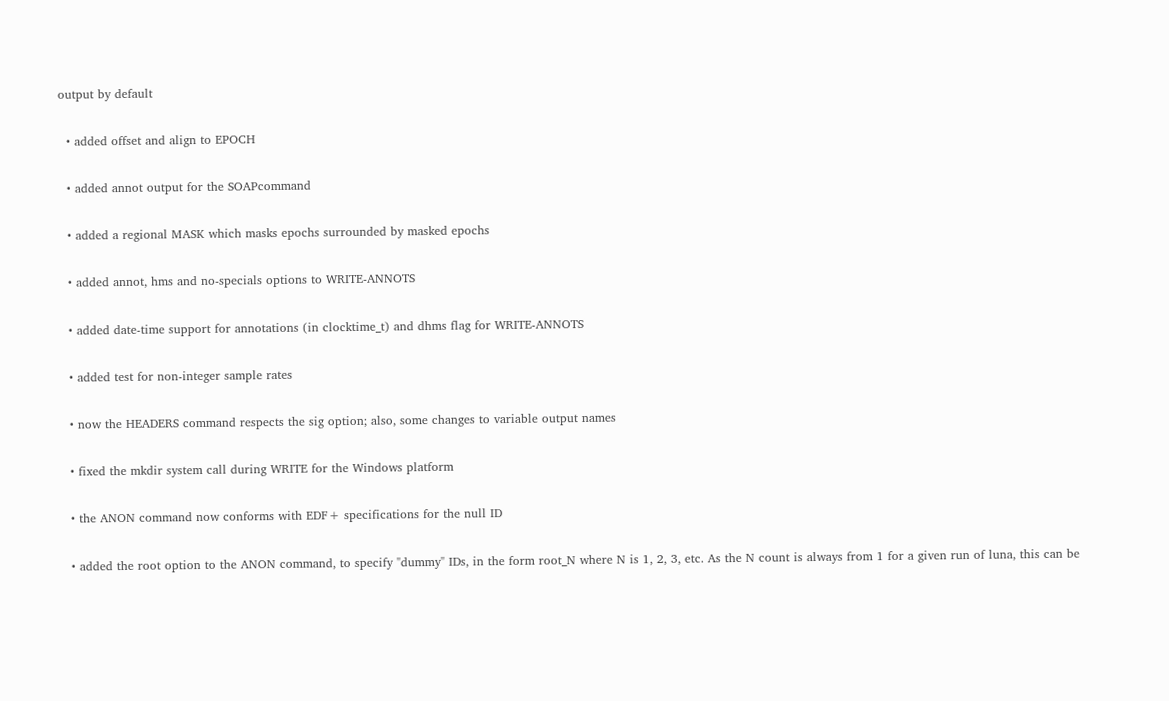output by default

  • added offset and align to EPOCH

  • added annot output for the SOAPcommand

  • added a regional MASK which masks epochs surrounded by masked epochs

  • added annot, hms and no-specials options to WRITE-ANNOTS

  • added date-time support for annotations (in clocktime_t) and dhms flag for WRITE-ANNOTS

  • added test for non-integer sample rates

  • now the HEADERS command respects the sig option; also, some changes to variable output names

  • fixed the mkdir system call during WRITE for the Windows platform

  • the ANON command now conforms with EDF+ specifications for the null ID

  • added the root option to the ANON command, to specify "dummy" IDs, in the form root_N where N is 1, 2, 3, etc. As the N count is always from 1 for a given run of luna, this can be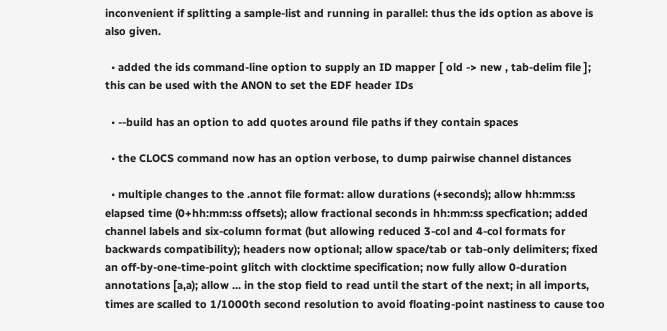inconvenient if splitting a sample-list and running in parallel: thus the ids option as above is also given.

  • added the ids command-line option to supply an ID mapper [ old -> new , tab-delim file ]; this can be used with the ANON to set the EDF header IDs

  • --build has an option to add quotes around file paths if they contain spaces

  • the CLOCS command now has an option verbose, to dump pairwise channel distances

  • multiple changes to the .annot file format: allow durations (+seconds); allow hh:mm:ss elapsed time (0+hh:mm:ss offsets); allow fractional seconds in hh:mm:ss specfication; added channel labels and six-column format (but allowing reduced 3-col and 4-col formats for backwards compatibility); headers now optional; allow space/tab or tab-only delimiters; fixed an off-by-one-time-point glitch with clocktime specification; now fully allow 0-duration annotations [a,a); allow ... in the stop field to read until the start of the next; in all imports, times are scalled to 1/1000th second resolution to avoid floating-point nastiness to cause too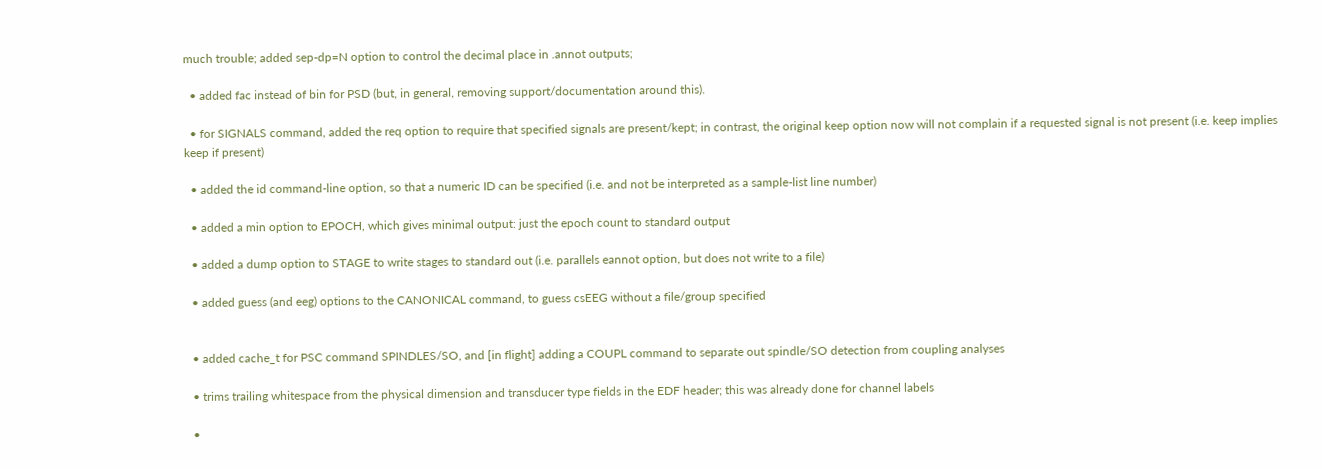much trouble; added sep-dp=N option to control the decimal place in .annot outputs;

  • added fac instead of bin for PSD (but, in general, removing support/documentation around this).

  • for SIGNALS command, added the req option to require that specified signals are present/kept; in contrast, the original keep option now will not complain if a requested signal is not present (i.e. keep implies keep if present)

  • added the id command-line option, so that a numeric ID can be specified (i.e. and not be interpreted as a sample-list line number)

  • added a min option to EPOCH, which gives minimal output: just the epoch count to standard output

  • added a dump option to STAGE to write stages to standard out (i.e. parallels eannot option, but does not write to a file)

  • added guess (and eeg) options to the CANONICAL command, to guess csEEG without a file/group specified


  • added cache_t for PSC command SPINDLES/SO, and [in flight] adding a COUPL command to separate out spindle/SO detection from coupling analyses

  • trims trailing whitespace from the physical dimension and transducer type fields in the EDF header; this was already done for channel labels

  •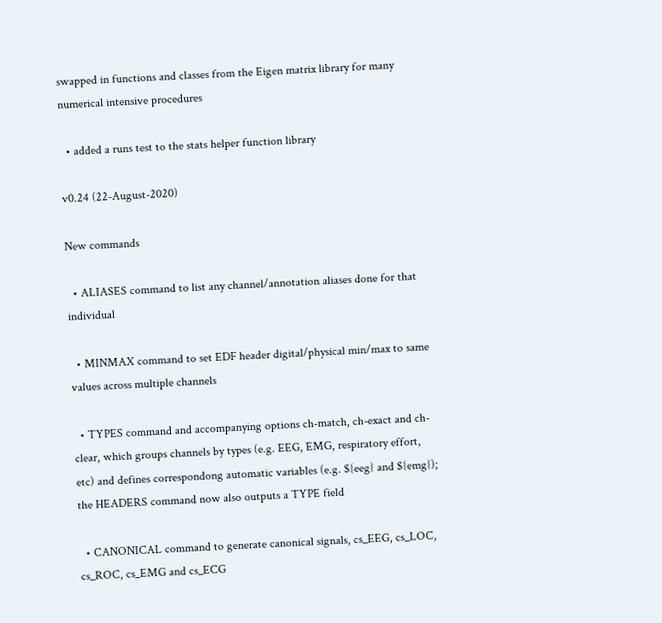swapped in functions and classes from the Eigen matrix library for many numerical intensive procedures

  • added a runs test to the stats helper function library

v0.24 (22-August-2020)

New commands

  • ALIASES command to list any channel/annotation aliases done for that individual

  • MINMAX command to set EDF header digital/physical min/max to same values across multiple channels

  • TYPES command and accompanying options ch-match, ch-exact and ch-clear, which groups channels by types (e.g. EEG, EMG, respiratory effort, etc) and defines correspondong automatic variables (e.g. ${eeg} and ${emg}); the HEADERS command now also outputs a TYPE field

  • CANONICAL command to generate canonical signals, cs_EEG, cs_LOC, cs_ROC, cs_EMG and cs_ECG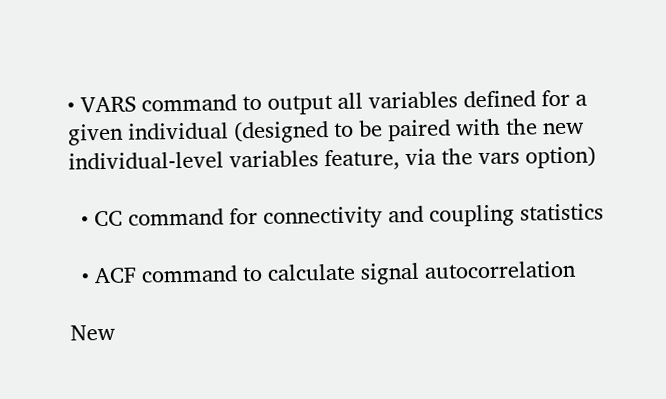• VARS command to output all variables defined for a given individual (designed to be paired with the new individual-level variables feature, via the vars option)

  • CC command for connectivity and coupling statistics

  • ACF command to calculate signal autocorrelation

New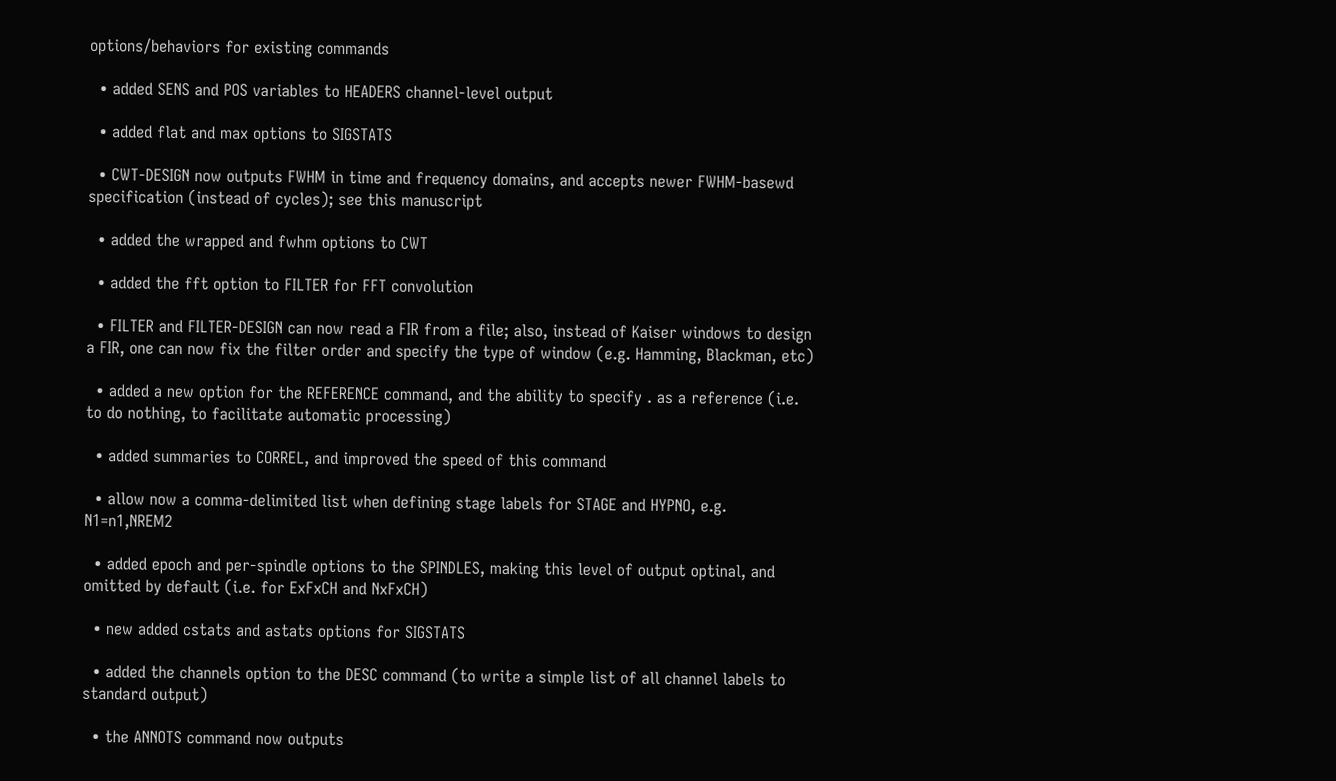options/behaviors for existing commands

  • added SENS and POS variables to HEADERS channel-level output

  • added flat and max options to SIGSTATS

  • CWT-DESIGN now outputs FWHM in time and frequency domains, and accepts newer FWHM-basewd specification (instead of cycles); see this manuscript

  • added the wrapped and fwhm options to CWT

  • added the fft option to FILTER for FFT convolution

  • FILTER and FILTER-DESIGN can now read a FIR from a file; also, instead of Kaiser windows to design a FIR, one can now fix the filter order and specify the type of window (e.g. Hamming, Blackman, etc)

  • added a new option for the REFERENCE command, and the ability to specify . as a reference (i.e. to do nothing, to facilitate automatic processing)

  • added summaries to CORREL, and improved the speed of this command

  • allow now a comma-delimited list when defining stage labels for STAGE and HYPNO, e.g. N1=n1,NREM2

  • added epoch and per-spindle options to the SPINDLES, making this level of output optinal, and omitted by default (i.e. for ExFxCH and NxFxCH)

  • new added cstats and astats options for SIGSTATS

  • added the channels option to the DESC command (to write a simple list of all channel labels to standard output)

  • the ANNOTS command now outputs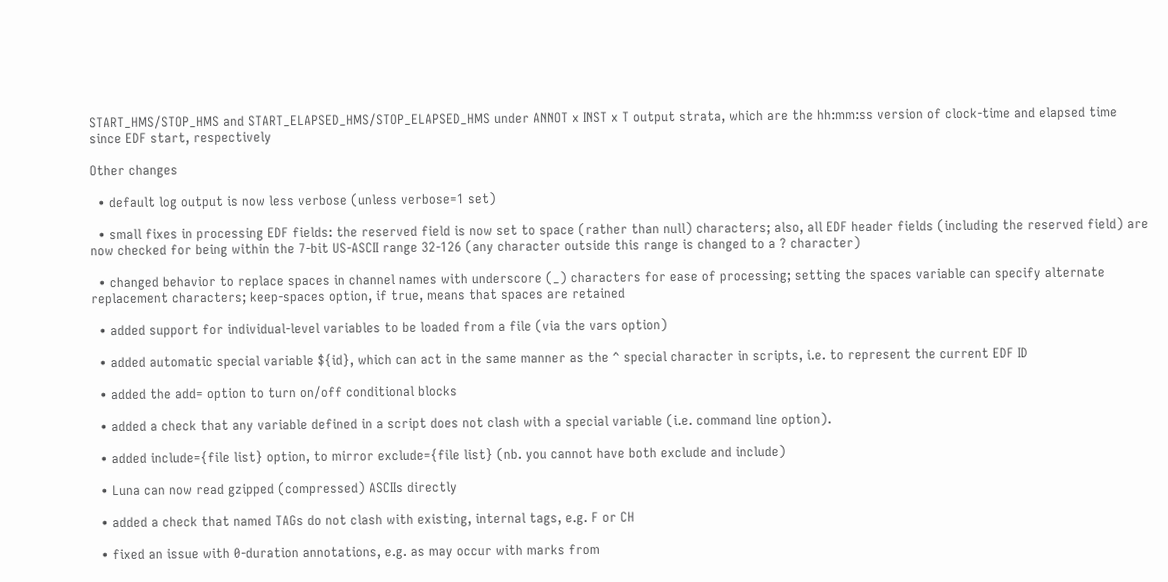START_HMS/STOP_HMS and START_ELAPSED_HMS/STOP_ELAPSED_HMS under ANNOT x INST x T output strata, which are the hh:mm:ss version of clock-time and elapsed time since EDF start, respectively

Other changes

  • default log output is now less verbose (unless verbose=1 set)

  • small fixes in processing EDF fields: the reserved field is now set to space (rather than null) characters; also, all EDF header fields (including the reserved field) are now checked for being within the 7-bit US-ASCII range 32-126 (any character outside this range is changed to a ? character)

  • changed behavior to replace spaces in channel names with underscore (_) characters for ease of processing; setting the spaces variable can specify alternate replacement characters; keep-spaces option, if true, means that spaces are retained

  • added support for individual-level variables to be loaded from a file (via the vars option)

  • added automatic special variable ${id}, which can act in the same manner as the ^ special character in scripts, i.e. to represent the current EDF ID

  • added the add= option to turn on/off conditional blocks

  • added a check that any variable defined in a script does not clash with a special variable (i.e. command line option).

  • added include={file list} option, to mirror exclude={file list} (nb. you cannot have both exclude and include)

  • Luna can now read gzipped (compressed) ASCIIs directly

  • added a check that named TAGs do not clash with existing, internal tags, e.g. F or CH

  • fixed an issue with 0-duration annotations, e.g. as may occur with marks from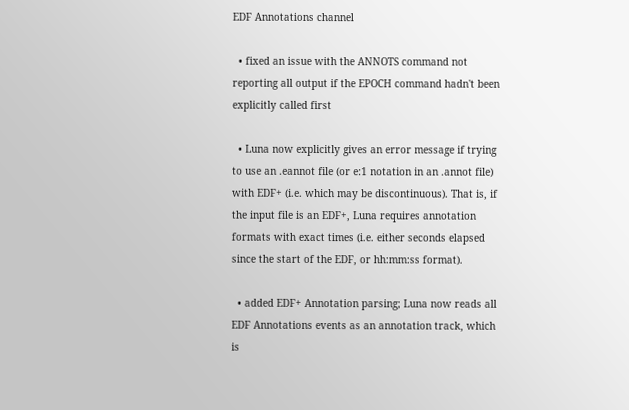EDF Annotations channel

  • fixed an issue with the ANNOTS command not reporting all output if the EPOCH command hadn't been explicitly called first

  • Luna now explicitly gives an error message if trying to use an .eannot file (or e:1 notation in an .annot file) with EDF+ (i.e. which may be discontinuous). That is, if the input file is an EDF+, Luna requires annotation formats with exact times (i.e. either seconds elapsed since the start of the EDF, or hh:mm:ss format).

  • added EDF+ Annotation parsing; Luna now reads all EDF Annotations events as an annotation track, which is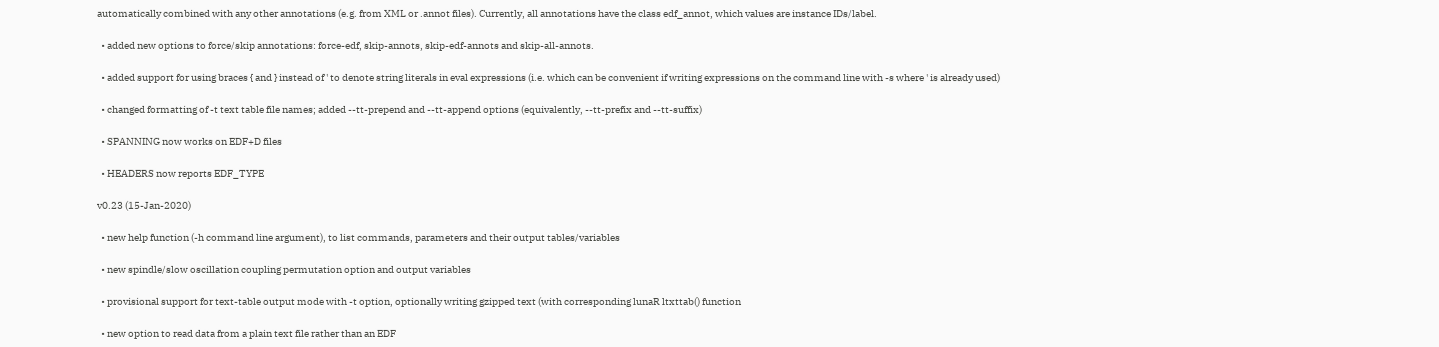automatically combined with any other annotations (e.g. from XML or .annot files). Currently, all annotations have the class edf_annot, which values are instance IDs/label.

  • added new options to force/skip annotations: force-edf, skip-annots, skip-edf-annots and skip-all-annots.

  • added support for using braces { and } instead of ' to denote string literals in eval expressions (i.e. which can be convenient if writing expressions on the command line with -s where ' is already used)

  • changed formatting of -t text table file names; added --tt-prepend and --tt-append options (equivalently, --tt-prefix and --tt-suffix)

  • SPANNING now works on EDF+D files

  • HEADERS now reports EDF_TYPE

v0.23 (15-Jan-2020)

  • new help function (-h command line argument), to list commands, parameters and their output tables/variables

  • new spindle/slow oscillation coupling permutation option and output variables

  • provisional support for text-table output mode with -t option, optionally writing gzipped text (with corresponding lunaR ltxttab() function

  • new option to read data from a plain text file rather than an EDF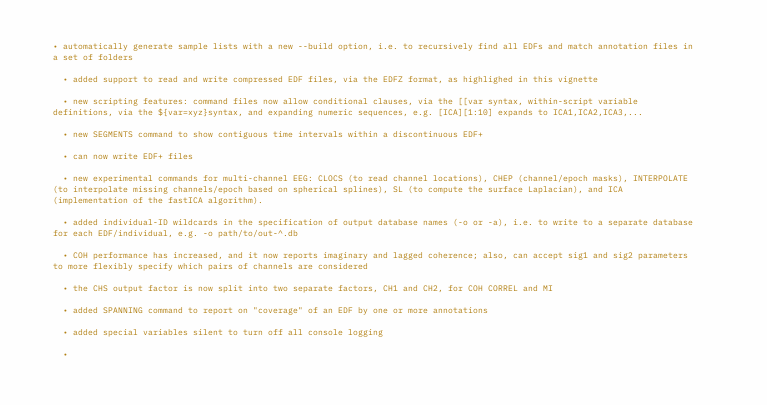• automatically generate sample lists with a new --build option, i.e. to recursively find all EDFs and match annotation files in a set of folders

  • added support to read and write compressed EDF files, via the EDFZ format, as highlighed in this vignette

  • new scripting features: command files now allow conditional clauses, via the [[var syntax, within-script variable definitions, via the ${var=xyz}syntax, and expanding numeric sequences, e.g. [ICA][1:10] expands to ICA1,ICA2,ICA3,...

  • new SEGMENTS command to show contiguous time intervals within a discontinuous EDF+

  • can now write EDF+ files

  • new experimental commands for multi-channel EEG: CLOCS (to read channel locations), CHEP (channel/epoch masks), INTERPOLATE (to interpolate missing channels/epoch based on spherical splines), SL (to compute the surface Laplacian), and ICA (implementation of the fastICA algorithm).

  • added individual-ID wildcards in the specification of output database names (-o or -a), i.e. to write to a separate database for each EDF/individual, e.g. -o path/to/out-^.db

  • COH performance has increased, and it now reports imaginary and lagged coherence; also, can accept sig1 and sig2 parameters to more flexibly specify which pairs of channels are considered

  • the CHS output factor is now split into two separate factors, CH1 and CH2, for COH CORREL and MI

  • added SPANNING command to report on "coverage" of an EDF by one or more annotations

  • added special variables silent to turn off all console logging

  •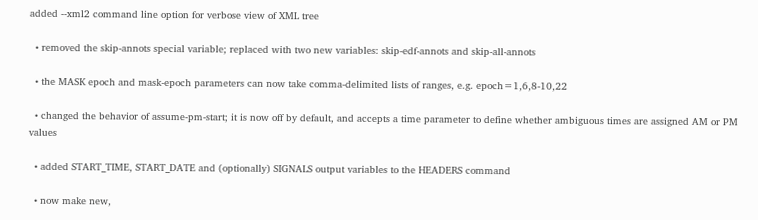added --xml2 command line option for verbose view of XML tree

  • removed the skip-annots special variable; replaced with two new variables: skip-edf-annots and skip-all-annots

  • the MASK epoch and mask-epoch parameters can now take comma-delimited lists of ranges, e.g. epoch=1,6,8-10,22

  • changed the behavior of assume-pm-start; it is now off by default, and accepts a time parameter to define whether ambiguous times are assigned AM or PM values

  • added START_TIME, START_DATE and (optionally) SIGNALS output variables to the HEADERS command

  • now make new,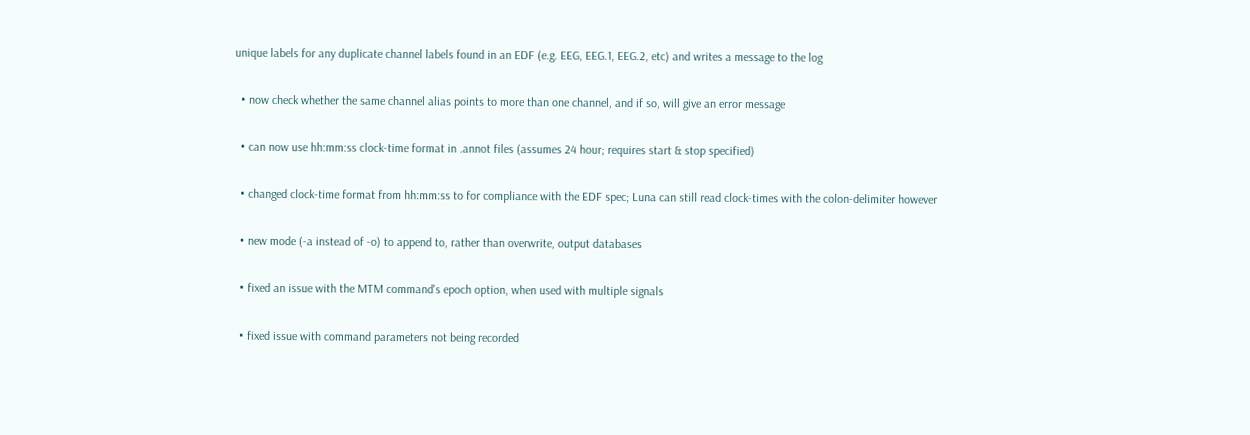unique labels for any duplicate channel labels found in an EDF (e.g. EEG, EEG.1, EEG.2, etc) and writes a message to the log

  • now check whether the same channel alias points to more than one channel, and if so, will give an error message

  • can now use hh:mm:ss clock-time format in .annot files (assumes 24 hour; requires start & stop specified)

  • changed clock-time format from hh:mm:ss to for compliance with the EDF spec; Luna can still read clock-times with the colon-delimiter however

  • new mode (-a instead of -o) to append to, rather than overwrite, output databases

  • fixed an issue with the MTM command's epoch option, when used with multiple signals

  • fixed issue with command parameters not being recorded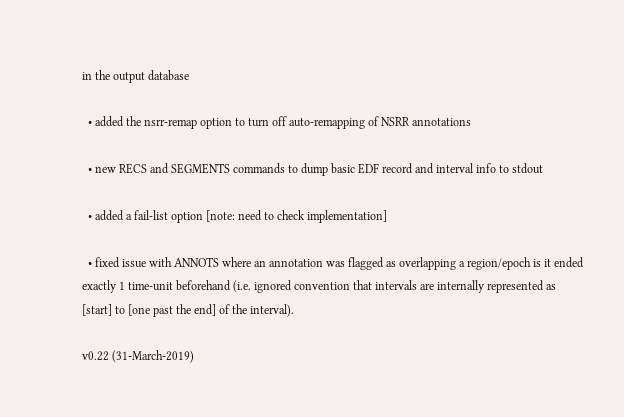in the output database

  • added the nsrr-remap option to turn off auto-remapping of NSRR annotations

  • new RECS and SEGMENTS commands to dump basic EDF record and interval info to stdout

  • added a fail-list option [note: need to check implementation]

  • fixed issue with ANNOTS where an annotation was flagged as overlapping a region/epoch is it ended exactly 1 time-unit beforehand (i.e. ignored convention that intervals are internally represented as [start] to [one past the end] of the interval).

v0.22 (31-March-2019)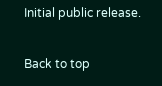Initial public release.

Back to top